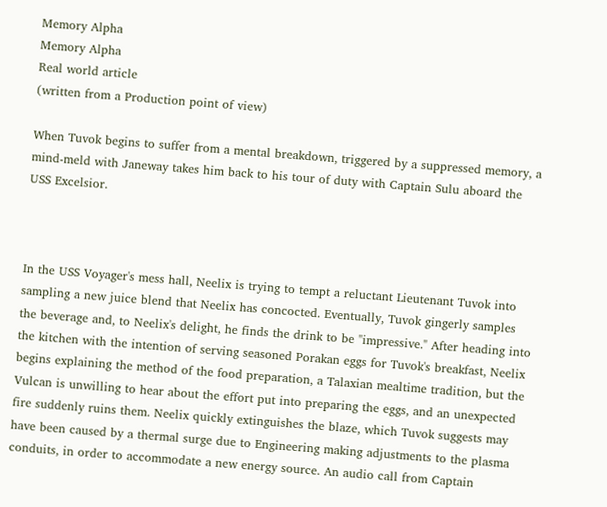Memory Alpha
Memory Alpha
Real world article
(written from a Production point of view)

When Tuvok begins to suffer from a mental breakdown, triggered by a suppressed memory, a mind-meld with Janeway takes him back to his tour of duty with Captain Sulu aboard the USS Excelsior.



In the USS Voyager's mess hall, Neelix is trying to tempt a reluctant Lieutenant Tuvok into sampling a new juice blend that Neelix has concocted. Eventually, Tuvok gingerly samples the beverage and, to Neelix's delight, he finds the drink to be "impressive." After heading into the kitchen with the intention of serving seasoned Porakan eggs for Tuvok's breakfast, Neelix begins explaining the method of the food preparation, a Talaxian mealtime tradition, but the Vulcan is unwilling to hear about the effort put into preparing the eggs, and an unexpected fire suddenly ruins them. Neelix quickly extinguishes the blaze, which Tuvok suggests may have been caused by a thermal surge due to Engineering making adjustments to the plasma conduits, in order to accommodate a new energy source. An audio call from Captain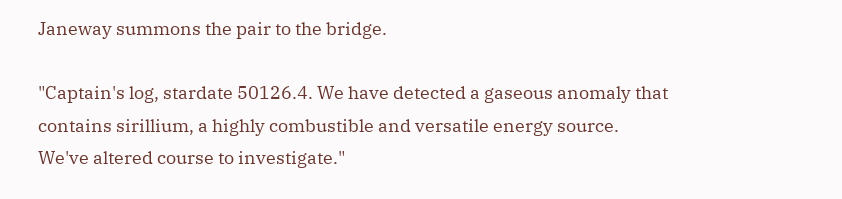Janeway summons the pair to the bridge.

"Captain's log, stardate 50126.4. We have detected a gaseous anomaly that contains sirillium, a highly combustible and versatile energy source. We've altered course to investigate."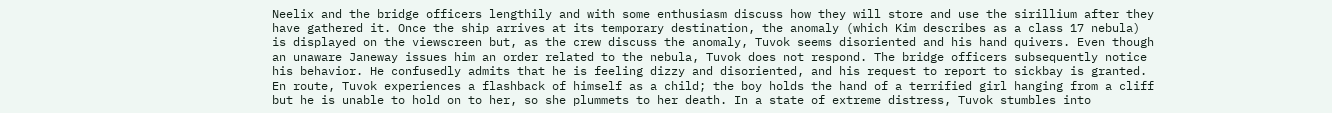Neelix and the bridge officers lengthily and with some enthusiasm discuss how they will store and use the sirillium after they have gathered it. Once the ship arrives at its temporary destination, the anomaly (which Kim describes as a class 17 nebula) is displayed on the viewscreen but, as the crew discuss the anomaly, Tuvok seems disoriented and his hand quivers. Even though an unaware Janeway issues him an order related to the nebula, Tuvok does not respond. The bridge officers subsequently notice his behavior. He confusedly admits that he is feeling dizzy and disoriented, and his request to report to sickbay is granted. En route, Tuvok experiences a flashback of himself as a child; the boy holds the hand of a terrified girl hanging from a cliff but he is unable to hold on to her, so she plummets to her death. In a state of extreme distress, Tuvok stumbles into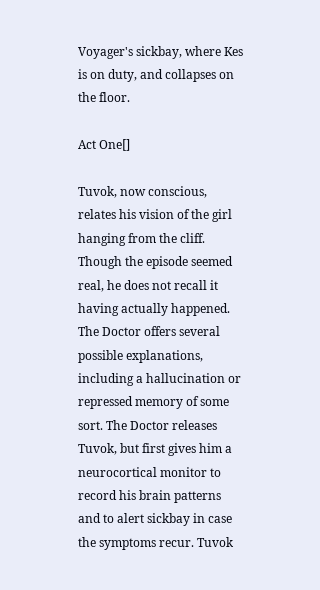Voyager's sickbay, where Kes is on duty, and collapses on the floor.

Act One[]

Tuvok, now conscious, relates his vision of the girl hanging from the cliff. Though the episode seemed real, he does not recall it having actually happened. The Doctor offers several possible explanations, including a hallucination or repressed memory of some sort. The Doctor releases Tuvok, but first gives him a neurocortical monitor to record his brain patterns and to alert sickbay in case the symptoms recur. Tuvok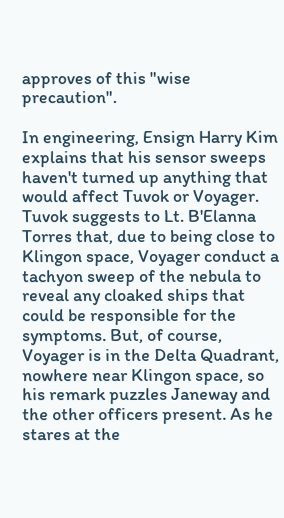approves of this "wise precaution".

In engineering, Ensign Harry Kim explains that his sensor sweeps haven't turned up anything that would affect Tuvok or Voyager. Tuvok suggests to Lt. B'Elanna Torres that, due to being close to Klingon space, Voyager conduct a tachyon sweep of the nebula to reveal any cloaked ships that could be responsible for the symptoms. But, of course, Voyager is in the Delta Quadrant, nowhere near Klingon space, so his remark puzzles Janeway and the other officers present. As he stares at the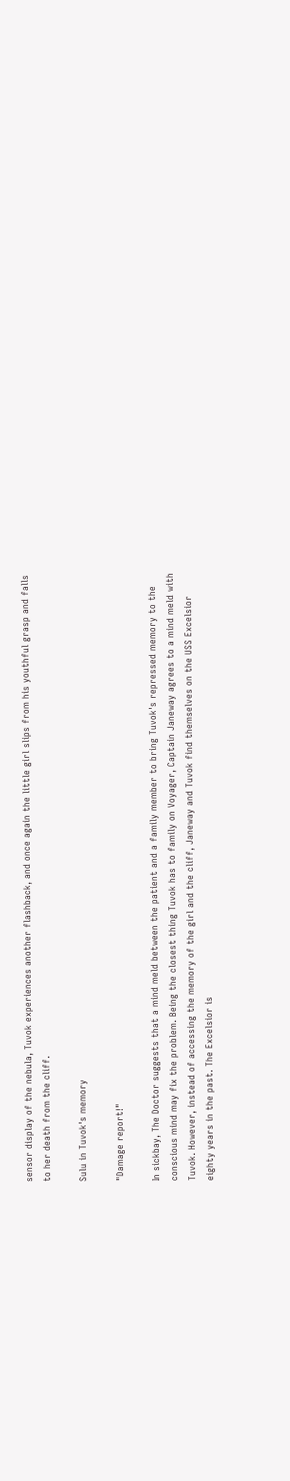sensor display of the nebula, Tuvok experiences another flashback, and once again the little girl slips from his youthful grasp and falls to her death from the cliff.

Sulu in Tuvok's memory

"Damage report!"

In sickbay, The Doctor suggests that a mind meld between the patient and a family member to bring Tuvok's repressed memory to the conscious mind may fix the problem. Being the closest thing Tuvok has to family on Voyager, Captain Janeway agrees to a mind meld with Tuvok. However, instead of accessing the memory of the girl and the cliff, Janeway and Tuvok find themselves on the USS Excelsior eighty years in the past. The Excelsior is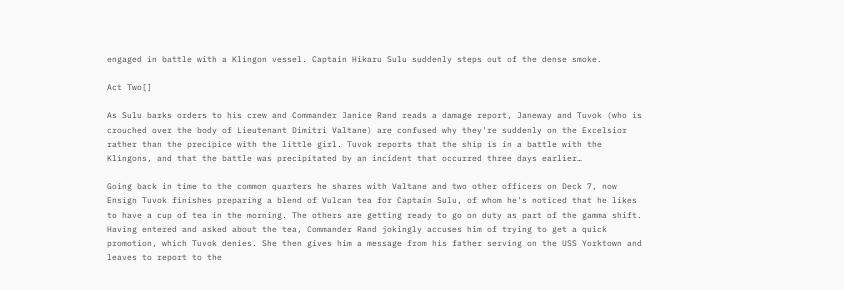engaged in battle with a Klingon vessel. Captain Hikaru Sulu suddenly steps out of the dense smoke.

Act Two[]

As Sulu barks orders to his crew and Commander Janice Rand reads a damage report, Janeway and Tuvok (who is crouched over the body of Lieutenant Dimitri Valtane) are confused why they're suddenly on the Excelsior rather than the precipice with the little girl. Tuvok reports that the ship is in a battle with the Klingons, and that the battle was precipitated by an incident that occurred three days earlier…

Going back in time to the common quarters he shares with Valtane and two other officers on Deck 7, now Ensign Tuvok finishes preparing a blend of Vulcan tea for Captain Sulu, of whom he's noticed that he likes to have a cup of tea in the morning. The others are getting ready to go on duty as part of the gamma shift. Having entered and asked about the tea, Commander Rand jokingly accuses him of trying to get a quick promotion, which Tuvok denies. She then gives him a message from his father serving on the USS Yorktown and leaves to report to the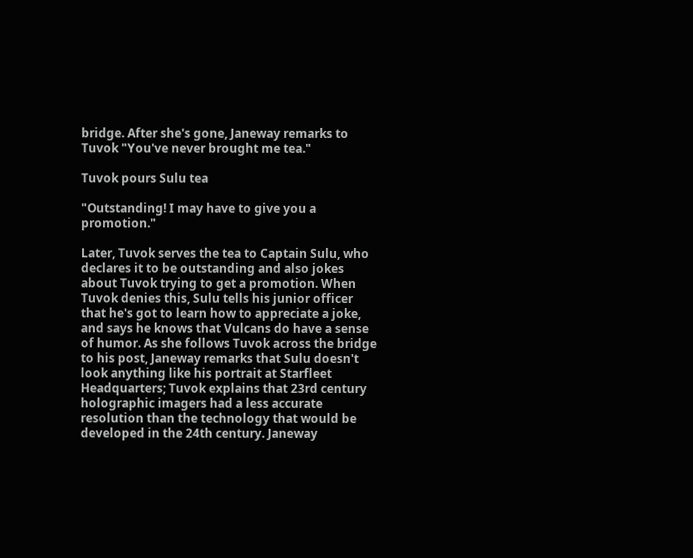bridge. After she's gone, Janeway remarks to Tuvok "You've never brought me tea."

Tuvok pours Sulu tea

"Outstanding! I may have to give you a promotion."

Later, Tuvok serves the tea to Captain Sulu, who declares it to be outstanding and also jokes about Tuvok trying to get a promotion. When Tuvok denies this, Sulu tells his junior officer that he's got to learn how to appreciate a joke, and says he knows that Vulcans do have a sense of humor. As she follows Tuvok across the bridge to his post, Janeway remarks that Sulu doesn't look anything like his portrait at Starfleet Headquarters; Tuvok explains that 23rd century holographic imagers had a less accurate resolution than the technology that would be developed in the 24th century. Janeway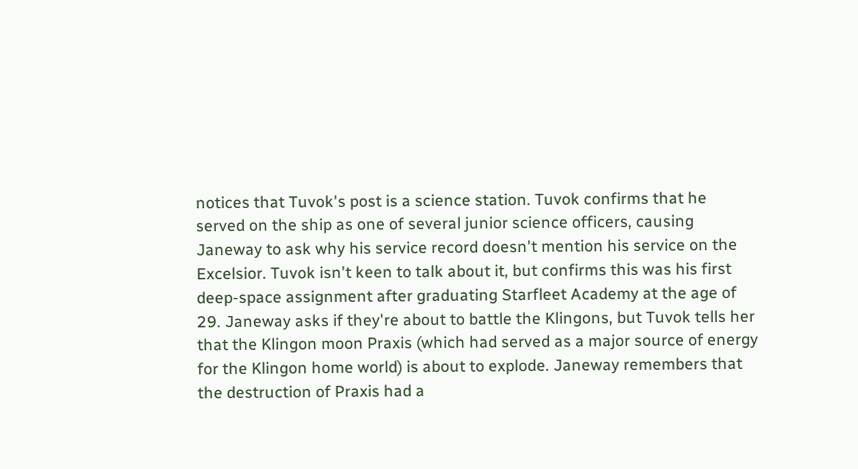notices that Tuvok's post is a science station. Tuvok confirms that he served on the ship as one of several junior science officers, causing Janeway to ask why his service record doesn't mention his service on the Excelsior. Tuvok isn't keen to talk about it, but confirms this was his first deep-space assignment after graduating Starfleet Academy at the age of 29. Janeway asks if they're about to battle the Klingons, but Tuvok tells her that the Klingon moon Praxis (which had served as a major source of energy for the Klingon home world) is about to explode. Janeway remembers that the destruction of Praxis had a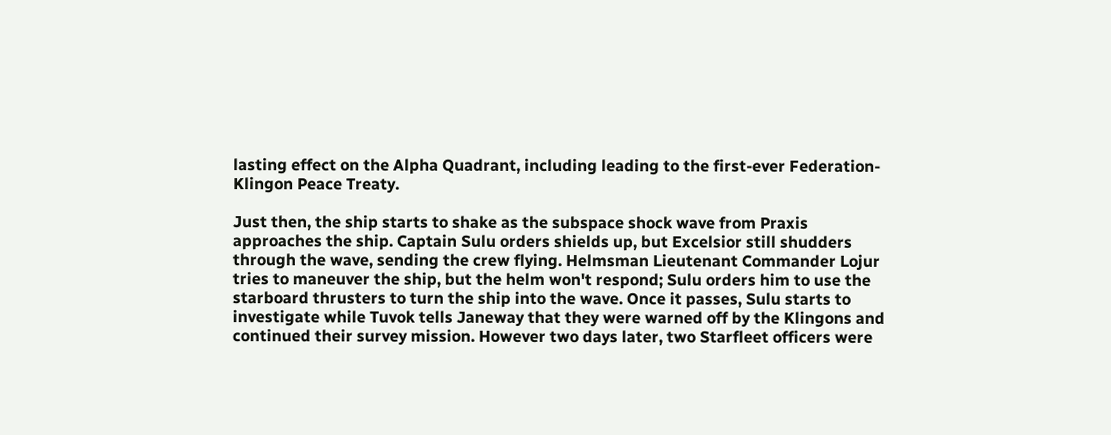lasting effect on the Alpha Quadrant, including leading to the first-ever Federation-Klingon Peace Treaty.

Just then, the ship starts to shake as the subspace shock wave from Praxis approaches the ship. Captain Sulu orders shields up, but Excelsior still shudders through the wave, sending the crew flying. Helmsman Lieutenant Commander Lojur tries to maneuver the ship, but the helm won't respond; Sulu orders him to use the starboard thrusters to turn the ship into the wave. Once it passes, Sulu starts to investigate while Tuvok tells Janeway that they were warned off by the Klingons and continued their survey mission. However two days later, two Starfleet officers were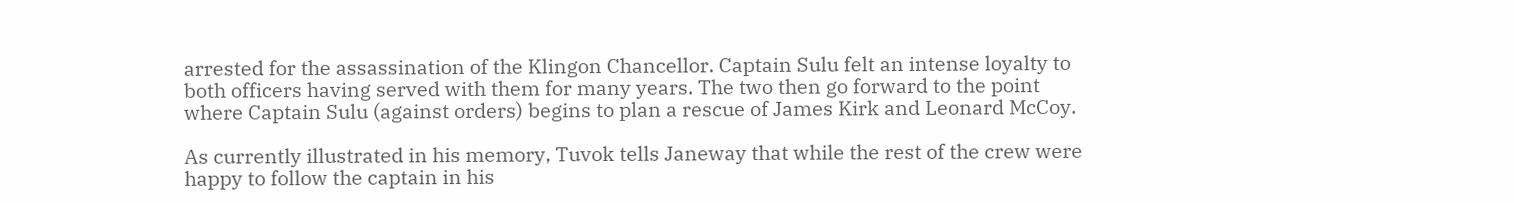arrested for the assassination of the Klingon Chancellor. Captain Sulu felt an intense loyalty to both officers having served with them for many years. The two then go forward to the point where Captain Sulu (against orders) begins to plan a rescue of James Kirk and Leonard McCoy.

As currently illustrated in his memory, Tuvok tells Janeway that while the rest of the crew were happy to follow the captain in his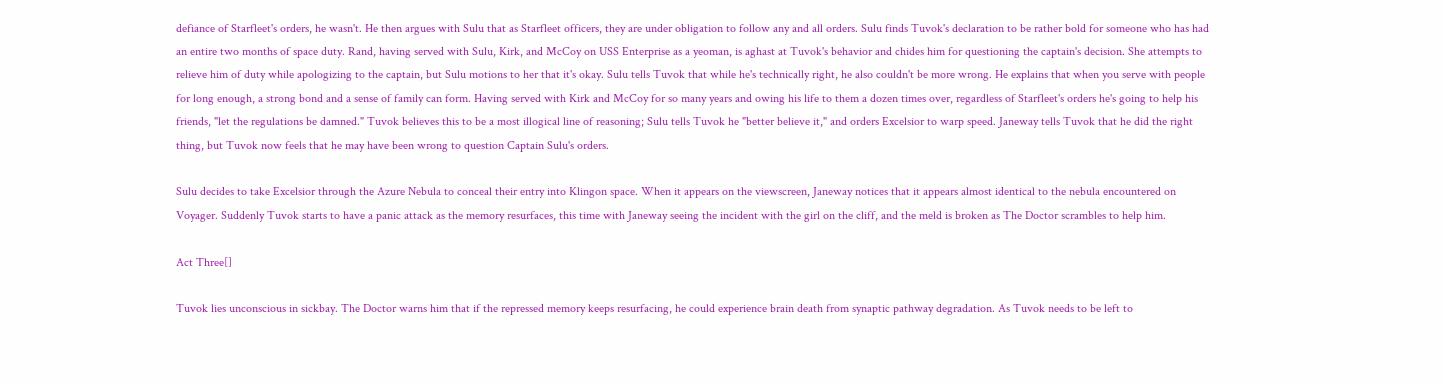defiance of Starfleet's orders, he wasn't. He then argues with Sulu that as Starfleet officers, they are under obligation to follow any and all orders. Sulu finds Tuvok's declaration to be rather bold for someone who has had an entire two months of space duty. Rand, having served with Sulu, Kirk, and McCoy on USS Enterprise as a yeoman, is aghast at Tuvok's behavior and chides him for questioning the captain's decision. She attempts to relieve him of duty while apologizing to the captain, but Sulu motions to her that it's okay. Sulu tells Tuvok that while he's technically right, he also couldn't be more wrong. He explains that when you serve with people for long enough, a strong bond and a sense of family can form. Having served with Kirk and McCoy for so many years and owing his life to them a dozen times over, regardless of Starfleet's orders he's going to help his friends, "let the regulations be damned." Tuvok believes this to be a most illogical line of reasoning; Sulu tells Tuvok he "better believe it," and orders Excelsior to warp speed. Janeway tells Tuvok that he did the right thing, but Tuvok now feels that he may have been wrong to question Captain Sulu's orders.

Sulu decides to take Excelsior through the Azure Nebula to conceal their entry into Klingon space. When it appears on the viewscreen, Janeway notices that it appears almost identical to the nebula encountered on Voyager. Suddenly Tuvok starts to have a panic attack as the memory resurfaces, this time with Janeway seeing the incident with the girl on the cliff, and the meld is broken as The Doctor scrambles to help him.

Act Three[]

Tuvok lies unconscious in sickbay. The Doctor warns him that if the repressed memory keeps resurfacing, he could experience brain death from synaptic pathway degradation. As Tuvok needs to be left to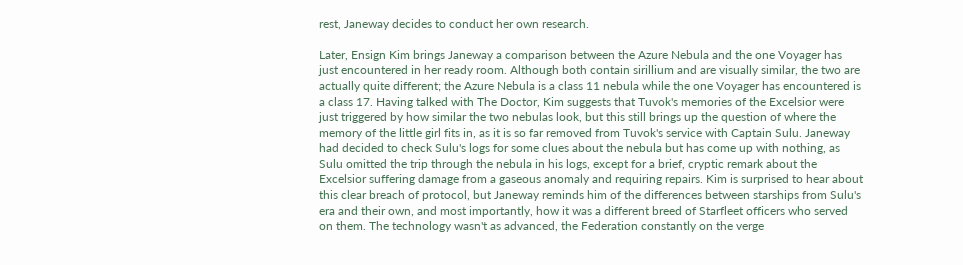rest, Janeway decides to conduct her own research.

Later, Ensign Kim brings Janeway a comparison between the Azure Nebula and the one Voyager has just encountered in her ready room. Although both contain sirillium and are visually similar, the two are actually quite different; the Azure Nebula is a class 11 nebula while the one Voyager has encountered is a class 17. Having talked with The Doctor, Kim suggests that Tuvok's memories of the Excelsior were just triggered by how similar the two nebulas look, but this still brings up the question of where the memory of the little girl fits in, as it is so far removed from Tuvok's service with Captain Sulu. Janeway had decided to check Sulu's logs for some clues about the nebula but has come up with nothing, as Sulu omitted the trip through the nebula in his logs, except for a brief, cryptic remark about the Excelsior suffering damage from a gaseous anomaly and requiring repairs. Kim is surprised to hear about this clear breach of protocol, but Janeway reminds him of the differences between starships from Sulu's era and their own, and most importantly, how it was a different breed of Starfleet officers who served on them. The technology wasn't as advanced, the Federation constantly on the verge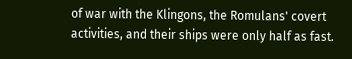of war with the Klingons, the Romulans' covert activities, and their ships were only half as fast.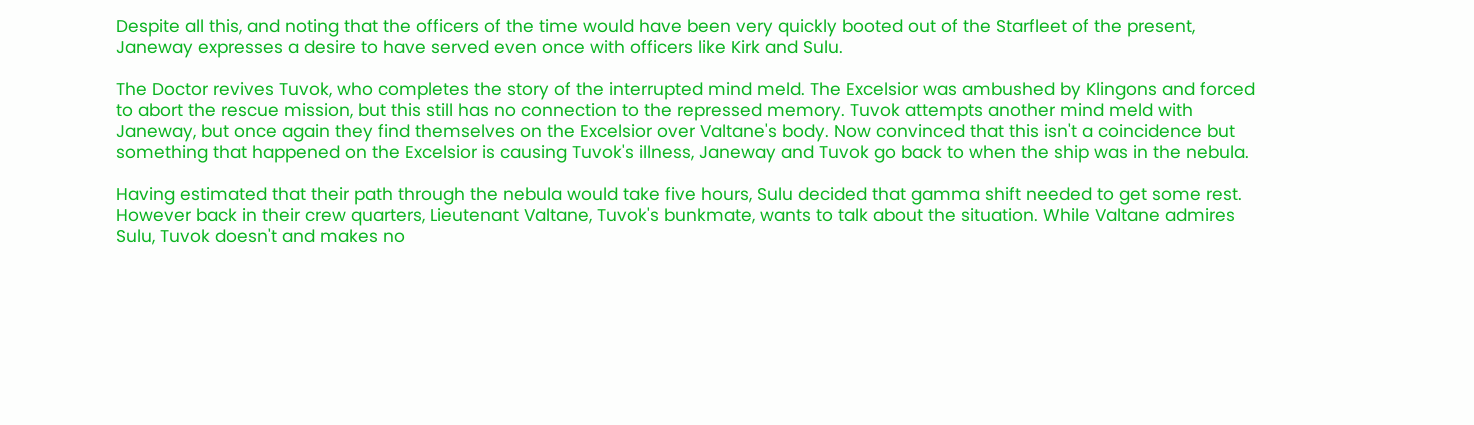Despite all this, and noting that the officers of the time would have been very quickly booted out of the Starfleet of the present, Janeway expresses a desire to have served even once with officers like Kirk and Sulu.

The Doctor revives Tuvok, who completes the story of the interrupted mind meld. The Excelsior was ambushed by Klingons and forced to abort the rescue mission, but this still has no connection to the repressed memory. Tuvok attempts another mind meld with Janeway, but once again they find themselves on the Excelsior over Valtane's body. Now convinced that this isn't a coincidence but something that happened on the Excelsior is causing Tuvok's illness, Janeway and Tuvok go back to when the ship was in the nebula.

Having estimated that their path through the nebula would take five hours, Sulu decided that gamma shift needed to get some rest. However back in their crew quarters, Lieutenant Valtane, Tuvok's bunkmate, wants to talk about the situation. While Valtane admires Sulu, Tuvok doesn't and makes no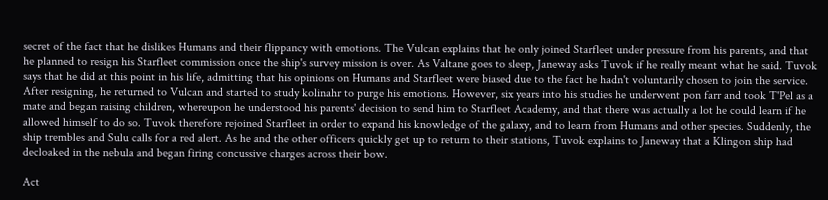secret of the fact that he dislikes Humans and their flippancy with emotions. The Vulcan explains that he only joined Starfleet under pressure from his parents, and that he planned to resign his Starfleet commission once the ship's survey mission is over. As Valtane goes to sleep, Janeway asks Tuvok if he really meant what he said. Tuvok says that he did at this point in his life, admitting that his opinions on Humans and Starfleet were biased due to the fact he hadn't voluntarily chosen to join the service. After resigning, he returned to Vulcan and started to study kolinahr to purge his emotions. However, six years into his studies he underwent pon farr and took T'Pel as a mate and began raising children, whereupon he understood his parents' decision to send him to Starfleet Academy, and that there was actually a lot he could learn if he allowed himself to do so. Tuvok therefore rejoined Starfleet in order to expand his knowledge of the galaxy, and to learn from Humans and other species. Suddenly, the ship trembles and Sulu calls for a red alert. As he and the other officers quickly get up to return to their stations, Tuvok explains to Janeway that a Klingon ship had decloaked in the nebula and began firing concussive charges across their bow.

Act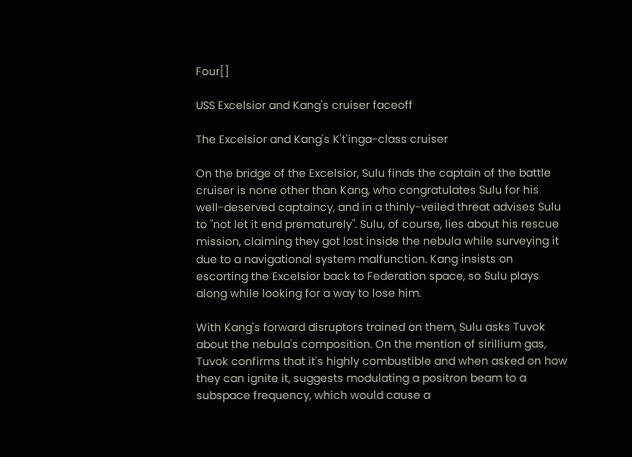Four[]

USS Excelsior and Kang's cruiser faceoff

The Excelsior and Kang's K't'inga-class cruiser

On the bridge of the Excelsior, Sulu finds the captain of the battle cruiser is none other than Kang, who congratulates Sulu for his well-deserved captaincy, and in a thinly-veiled threat advises Sulu to "not let it end prematurely". Sulu, of course, lies about his rescue mission, claiming they got lost inside the nebula while surveying it due to a navigational system malfunction. Kang insists on escorting the Excelsior back to Federation space, so Sulu plays along while looking for a way to lose him.

With Kang's forward disruptors trained on them, Sulu asks Tuvok about the nebula's composition. On the mention of sirillium gas, Tuvok confirms that it's highly combustible and when asked on how they can ignite it, suggests modulating a positron beam to a subspace frequency, which would cause a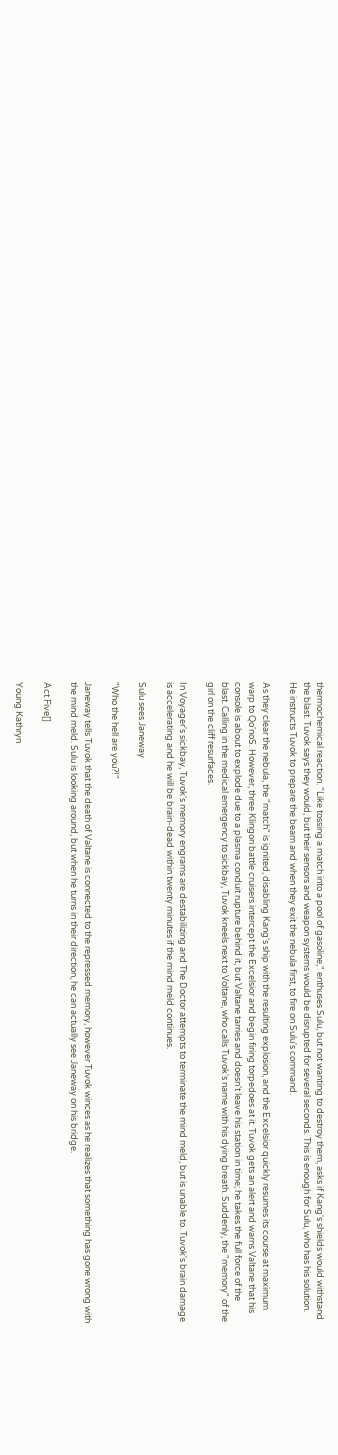thermochemical reaction. "Like tossing a match into a pool of gasoline," enthuses Sulu, but not wanting to destroy them, asks if Kang's shields would withstand the blast. Tuvok says they would, but their sensors and weapon systems would be disrupted for several seconds. This is enough for Sulu, who has his solution. He instructs Tuvok to prepare the beam and when they exit the nebula first, to fire on Sulu's command.

As they clear the nebula, the "match" is ignited, disabling Kang's ship with the resulting explosion, and the Excelsior quickly resumes its course at maximum warp to Qo'noS. However, three Klingon battle cruisers intercept the Excelsior and begin firing torpedoes at it. Tuvok gets an alert and warns Valtane that his console is about to explode due to a plasma conduit rupture behind it, but Valtane tarries and doesn't leave his station in time; he takes the full force of the blast. Calling in the medical emergency to sickbay, Tuvok kneels next to Voltane, who calls Tuvok's name with his dying breath. Suddenly, the "memory" of the girl on the cliff resurfaces.

In Voyager's sickbay, Tuvok's memory engrams are destabilizing and The Doctor attempts to terminate the mind meld, but is unable to. Tuvok's brain damage is accelerating and he will be brain-dead within twenty minutes if the mind meld continues.

Sulu sees Janeway

"Who the hell are you?!"

Janeway tells Tuvok that the death of Valtane is connected to the repressed memory, however Tuvok winces as he realizes that something has gone wrong with the mind meld. Sulu is looking around, but when he turns in their direction, he can actually see Janeway on his bridge.

Act Five[]

Young Kathryn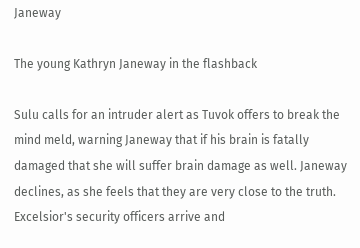Janeway

The young Kathryn Janeway in the flashback

Sulu calls for an intruder alert as Tuvok offers to break the mind meld, warning Janeway that if his brain is fatally damaged that she will suffer brain damage as well. Janeway declines, as she feels that they are very close to the truth. Excelsior's security officers arrive and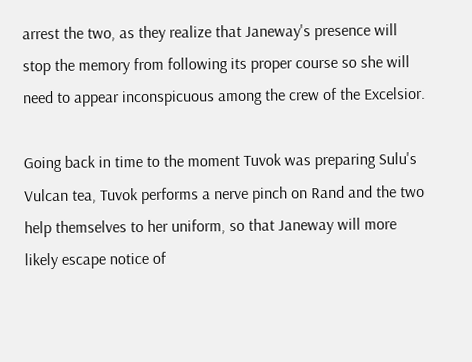arrest the two, as they realize that Janeway's presence will stop the memory from following its proper course so she will need to appear inconspicuous among the crew of the Excelsior.

Going back in time to the moment Tuvok was preparing Sulu's Vulcan tea, Tuvok performs a nerve pinch on Rand and the two help themselves to her uniform, so that Janeway will more likely escape notice of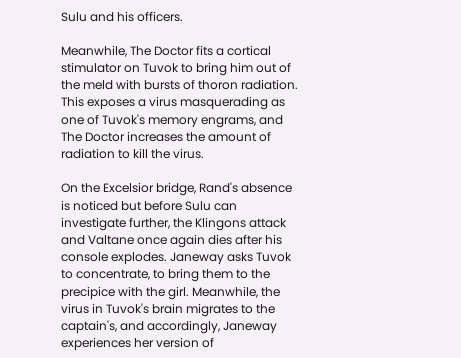Sulu and his officers.

Meanwhile, The Doctor fits a cortical stimulator on Tuvok to bring him out of the meld with bursts of thoron radiation. This exposes a virus masquerading as one of Tuvok's memory engrams, and The Doctor increases the amount of radiation to kill the virus.

On the Excelsior bridge, Rand's absence is noticed but before Sulu can investigate further, the Klingons attack and Valtane once again dies after his console explodes. Janeway asks Tuvok to concentrate, to bring them to the precipice with the girl. Meanwhile, the virus in Tuvok's brain migrates to the captain's, and accordingly, Janeway experiences her version of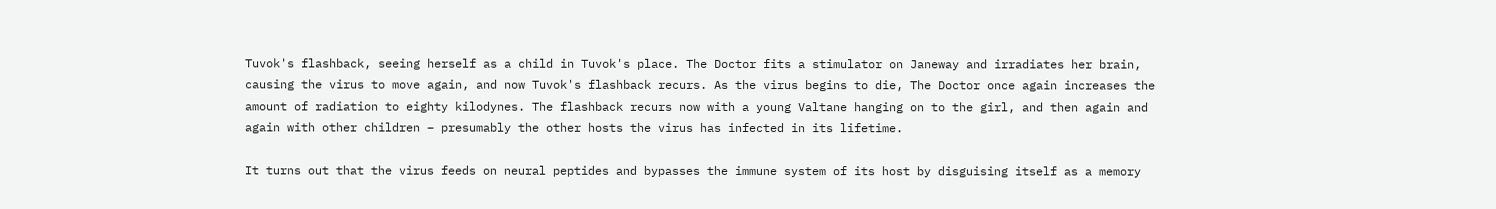Tuvok's flashback, seeing herself as a child in Tuvok's place. The Doctor fits a stimulator on Janeway and irradiates her brain, causing the virus to move again, and now Tuvok's flashback recurs. As the virus begins to die, The Doctor once again increases the amount of radiation to eighty kilodynes. The flashback recurs now with a young Valtane hanging on to the girl, and then again and again with other children – presumably the other hosts the virus has infected in its lifetime.

It turns out that the virus feeds on neural peptides and bypasses the immune system of its host by disguising itself as a memory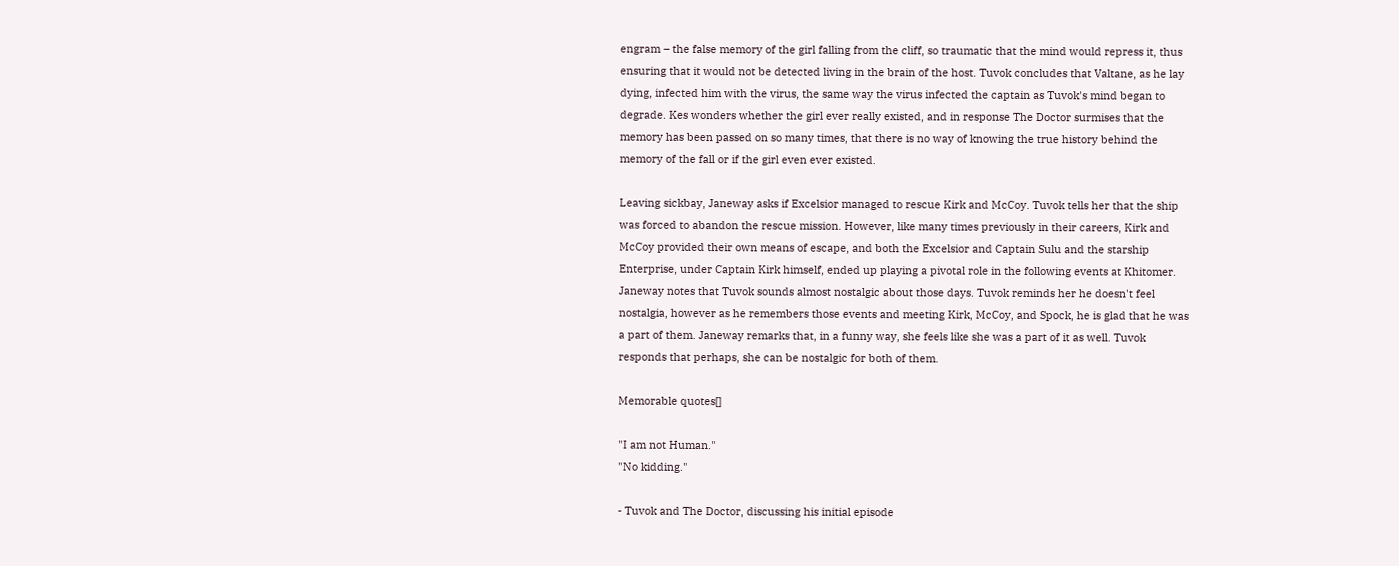engram – the false memory of the girl falling from the cliff, so traumatic that the mind would repress it, thus ensuring that it would not be detected living in the brain of the host. Tuvok concludes that Valtane, as he lay dying, infected him with the virus, the same way the virus infected the captain as Tuvok's mind began to degrade. Kes wonders whether the girl ever really existed, and in response The Doctor surmises that the memory has been passed on so many times, that there is no way of knowing the true history behind the memory of the fall or if the girl even ever existed.

Leaving sickbay, Janeway asks if Excelsior managed to rescue Kirk and McCoy. Tuvok tells her that the ship was forced to abandon the rescue mission. However, like many times previously in their careers, Kirk and McCoy provided their own means of escape, and both the Excelsior and Captain Sulu and the starship Enterprise, under Captain Kirk himself, ended up playing a pivotal role in the following events at Khitomer. Janeway notes that Tuvok sounds almost nostalgic about those days. Tuvok reminds her he doesn't feel nostalgia, however as he remembers those events and meeting Kirk, McCoy, and Spock, he is glad that he was a part of them. Janeway remarks that, in a funny way, she feels like she was a part of it as well. Tuvok responds that perhaps, she can be nostalgic for both of them.

Memorable quotes[]

"I am not Human."
"No kidding."

- Tuvok and The Doctor, discussing his initial episode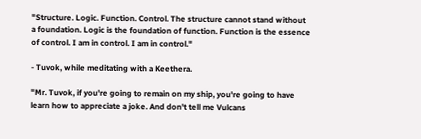"Structure. Logic. Function. Control. The structure cannot stand without a foundation. Logic is the foundation of function. Function is the essence of control. I am in control. I am in control."

- Tuvok, while meditating with a Keethera.

"Mr. Tuvok, if you're going to remain on my ship, you're going to have learn how to appreciate a joke. And don't tell me Vulcans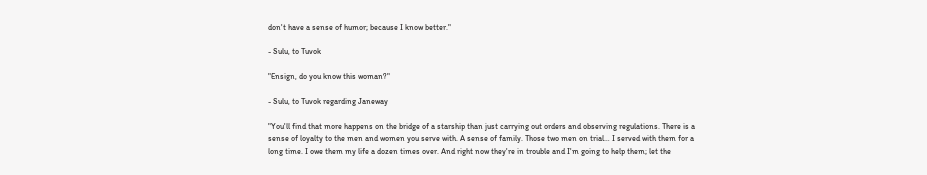don't have a sense of humor; because I know better."

- Sulu, to Tuvok

"Ensign, do you know this woman?"

- Sulu, to Tuvok regarding Janeway

"You'll find that more happens on the bridge of a starship than just carrying out orders and observing regulations. There is a sense of loyalty to the men and women you serve with. A sense of family. Those two men on trial… I served with them for a long time. I owe them my life a dozen times over. And right now they're in trouble and I'm going to help them; let the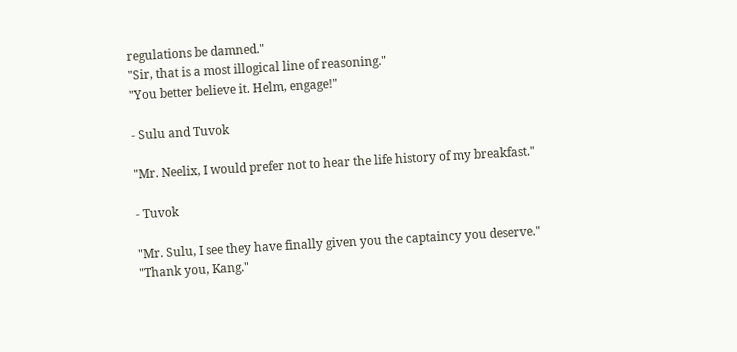regulations be damned."
"Sir, that is a most illogical line of reasoning."
"You better believe it. Helm, engage!"

- Sulu and Tuvok

"Mr. Neelix, I would prefer not to hear the life history of my breakfast."

- Tuvok

"Mr. Sulu, I see they have finally given you the captaincy you deserve."
"Thank you, Kang."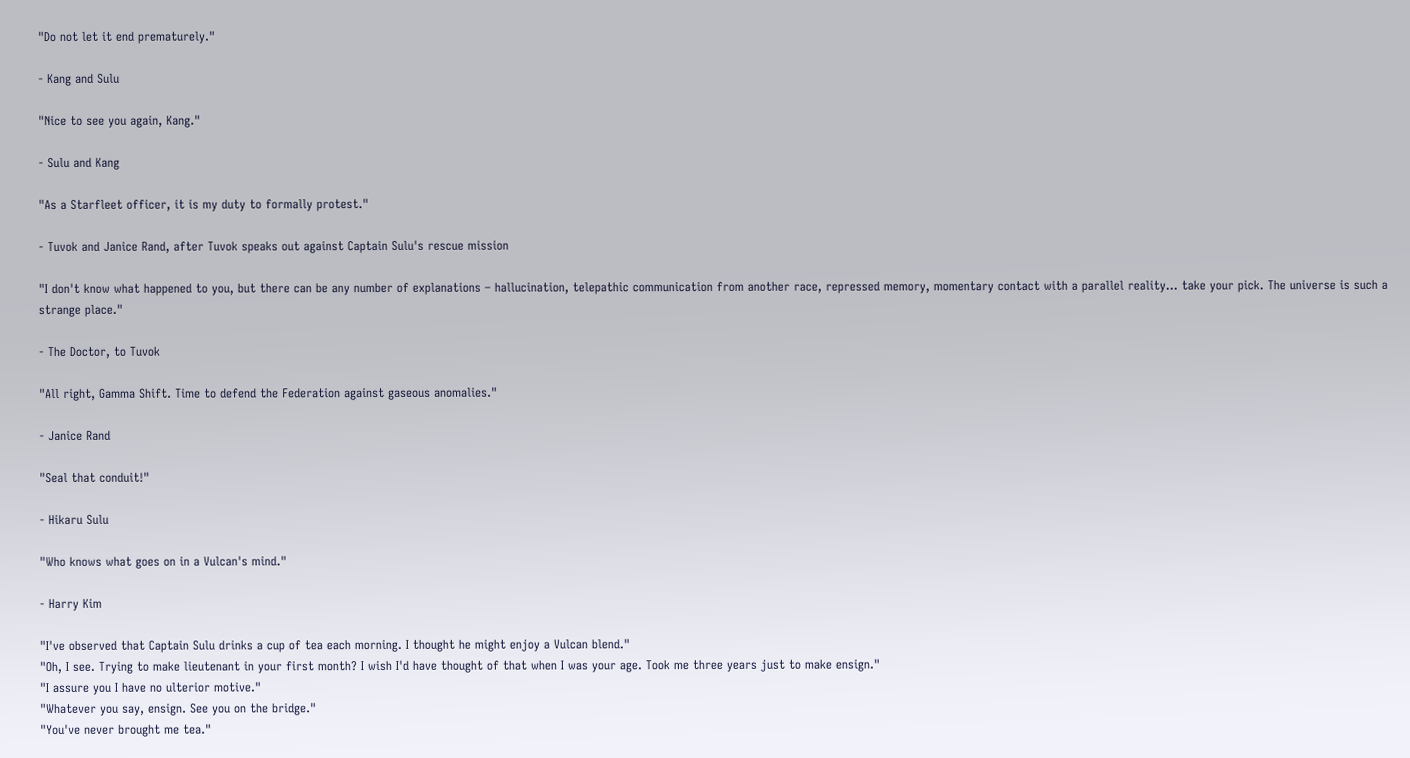"Do not let it end prematurely."

- Kang and Sulu

"Nice to see you again, Kang."

- Sulu and Kang

"As a Starfleet officer, it is my duty to formally protest."

- Tuvok and Janice Rand, after Tuvok speaks out against Captain Sulu's rescue mission

"I don't know what happened to you, but there can be any number of explanations – hallucination, telepathic communication from another race, repressed memory, momentary contact with a parallel reality… take your pick. The universe is such a strange place."

- The Doctor, to Tuvok

"All right, Gamma Shift. Time to defend the Federation against gaseous anomalies."

- Janice Rand

"Seal that conduit!"

- Hikaru Sulu

"Who knows what goes on in a Vulcan's mind."

- Harry Kim

"I've observed that Captain Sulu drinks a cup of tea each morning. I thought he might enjoy a Vulcan blend."
"Oh, I see. Trying to make lieutenant in your first month? I wish I'd have thought of that when I was your age. Took me three years just to make ensign."
"I assure you I have no ulterior motive."
"Whatever you say, ensign. See you on the bridge."
"You've never brought me tea."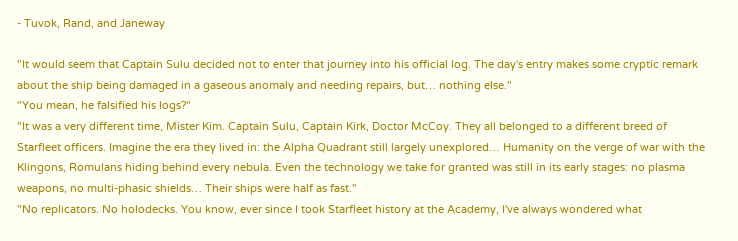- Tuvok, Rand, and Janeway

"It would seem that Captain Sulu decided not to enter that journey into his official log. The day's entry makes some cryptic remark about the ship being damaged in a gaseous anomaly and needing repairs, but… nothing else."
"You mean, he falsified his logs?"
"It was a very different time, Mister Kim. Captain Sulu, Captain Kirk, Doctor McCoy. They all belonged to a different breed of Starfleet officers. Imagine the era they lived in: the Alpha Quadrant still largely unexplored… Humanity on the verge of war with the Klingons, Romulans hiding behind every nebula. Even the technology we take for granted was still in its early stages: no plasma weapons, no multi-phasic shields… Their ships were half as fast."
"No replicators. No holodecks. You know, ever since I took Starfleet history at the Academy, I've always wondered what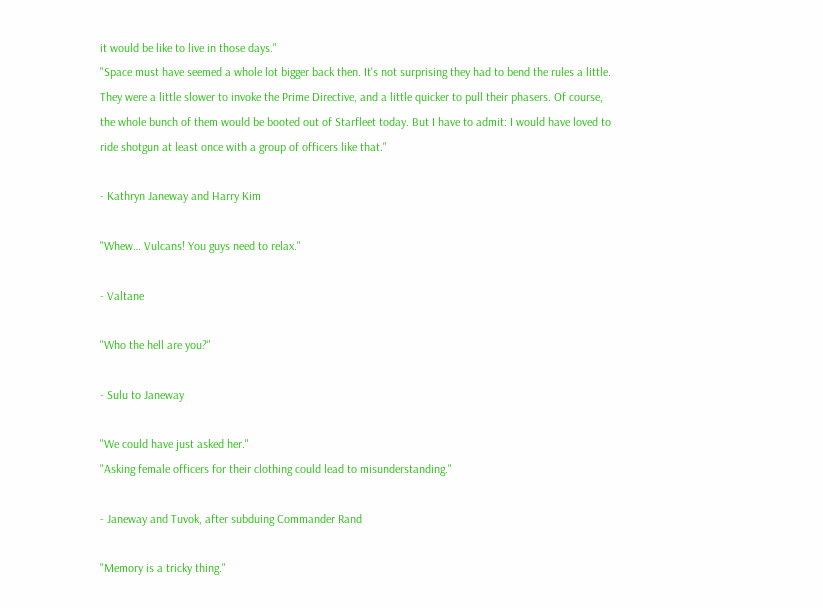it would be like to live in those days."
"Space must have seemed a whole lot bigger back then. It's not surprising they had to bend the rules a little. They were a little slower to invoke the Prime Directive, and a little quicker to pull their phasers. Of course, the whole bunch of them would be booted out of Starfleet today. But I have to admit: I would have loved to ride shotgun at least once with a group of officers like that."

- Kathryn Janeway and Harry Kim

"Whew… Vulcans! You guys need to relax."

- Valtane

"Who the hell are you?"

- Sulu to Janeway

"We could have just asked her."
"Asking female officers for their clothing could lead to misunderstanding."

- Janeway and Tuvok, after subduing Commander Rand

"Memory is a tricky thing."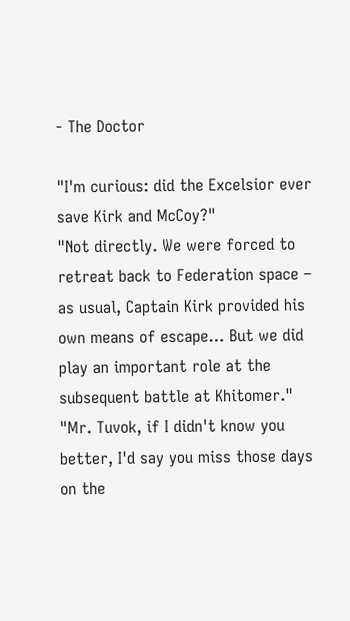- The Doctor

"I'm curious: did the Excelsior ever save Kirk and McCoy?"
"Not directly. We were forced to retreat back to Federation space – as usual, Captain Kirk provided his own means of escape… But we did play an important role at the subsequent battle at Khitomer."
"Mr. Tuvok, if I didn't know you better, I'd say you miss those days on the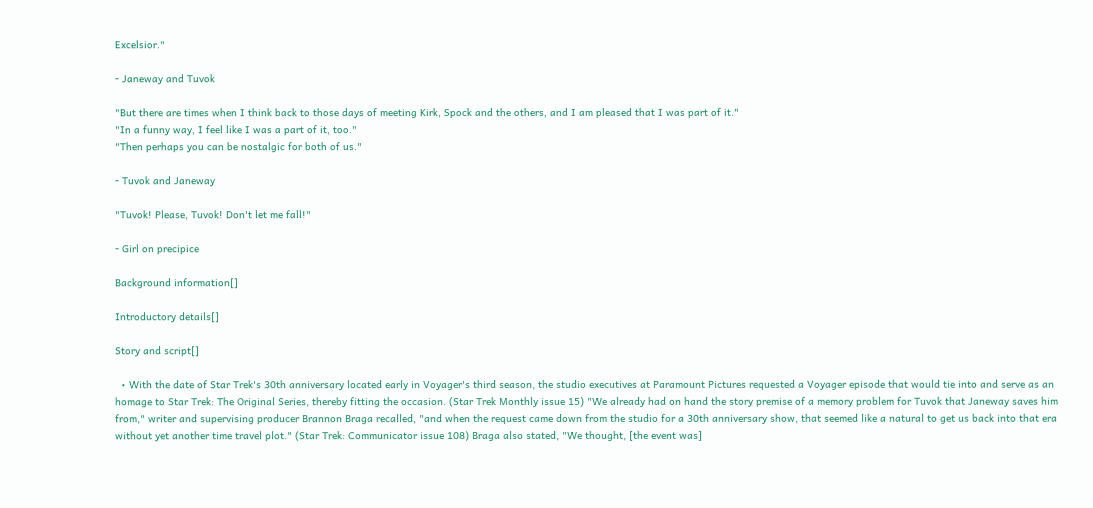Excelsior."

- Janeway and Tuvok

"But there are times when I think back to those days of meeting Kirk, Spock and the others, and I am pleased that I was part of it."
"In a funny way, I feel like I was a part of it, too."
"Then perhaps you can be nostalgic for both of us."

- Tuvok and Janeway

"Tuvok! Please, Tuvok! Don't let me fall!"

- Girl on precipice

Background information[]

Introductory details[]

Story and script[]

  • With the date of Star Trek's 30th anniversary located early in Voyager's third season, the studio executives at Paramount Pictures requested a Voyager episode that would tie into and serve as an homage to Star Trek: The Original Series, thereby fitting the occasion. (Star Trek Monthly issue 15) "We already had on hand the story premise of a memory problem for Tuvok that Janeway saves him from," writer and supervising producer Brannon Braga recalled, "and when the request came down from the studio for a 30th anniversary show, that seemed like a natural to get us back into that era without yet another time travel plot." (Star Trek: Communicator issue 108) Braga also stated, "We thought, [the event was]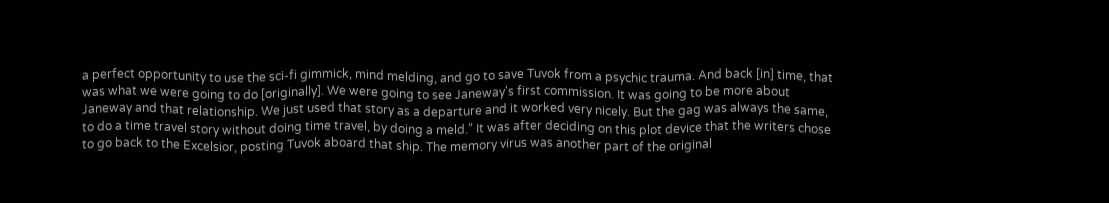a perfect opportunity to use the sci-fi gimmick, mind melding, and go to save Tuvok from a psychic trauma. And back [in] time, that was what we were going to do [originally]. We were going to see Janeway's first commission. It was going to be more about Janeway and that relationship. We just used that story as a departure and it worked very nicely. But the gag was always the same, to do a time travel story without doing time travel, by doing a meld." It was after deciding on this plot device that the writers chose to go back to the Excelsior, posting Tuvok aboard that ship. The memory virus was another part of the original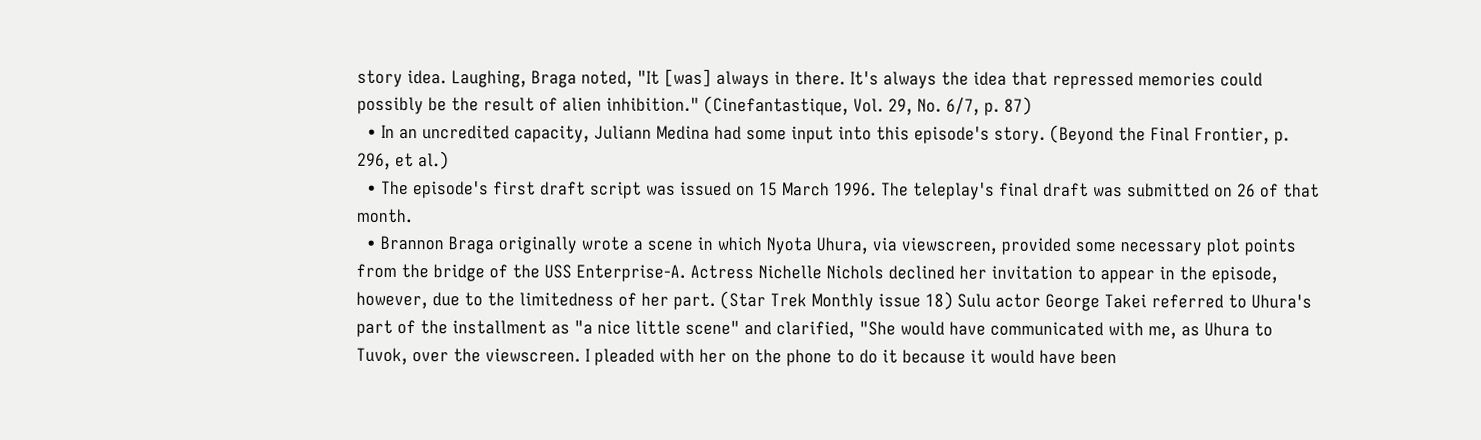story idea. Laughing, Braga noted, "It [was] always in there. It's always the idea that repressed memories could possibly be the result of alien inhibition." (Cinefantastique, Vol. 29, No. 6/7, p. 87)
  • In an uncredited capacity, Juliann Medina had some input into this episode's story. (Beyond the Final Frontier, p. 296, et al.)
  • The episode's first draft script was issued on 15 March 1996. The teleplay's final draft was submitted on 26 of that month.
  • Brannon Braga originally wrote a scene in which Nyota Uhura, via viewscreen, provided some necessary plot points from the bridge of the USS Enterprise-A. Actress Nichelle Nichols declined her invitation to appear in the episode, however, due to the limitedness of her part. (Star Trek Monthly issue 18) Sulu actor George Takei referred to Uhura's part of the installment as "a nice little scene" and clarified, "She would have communicated with me, as Uhura to Tuvok, over the viewscreen. I pleaded with her on the phone to do it because it would have been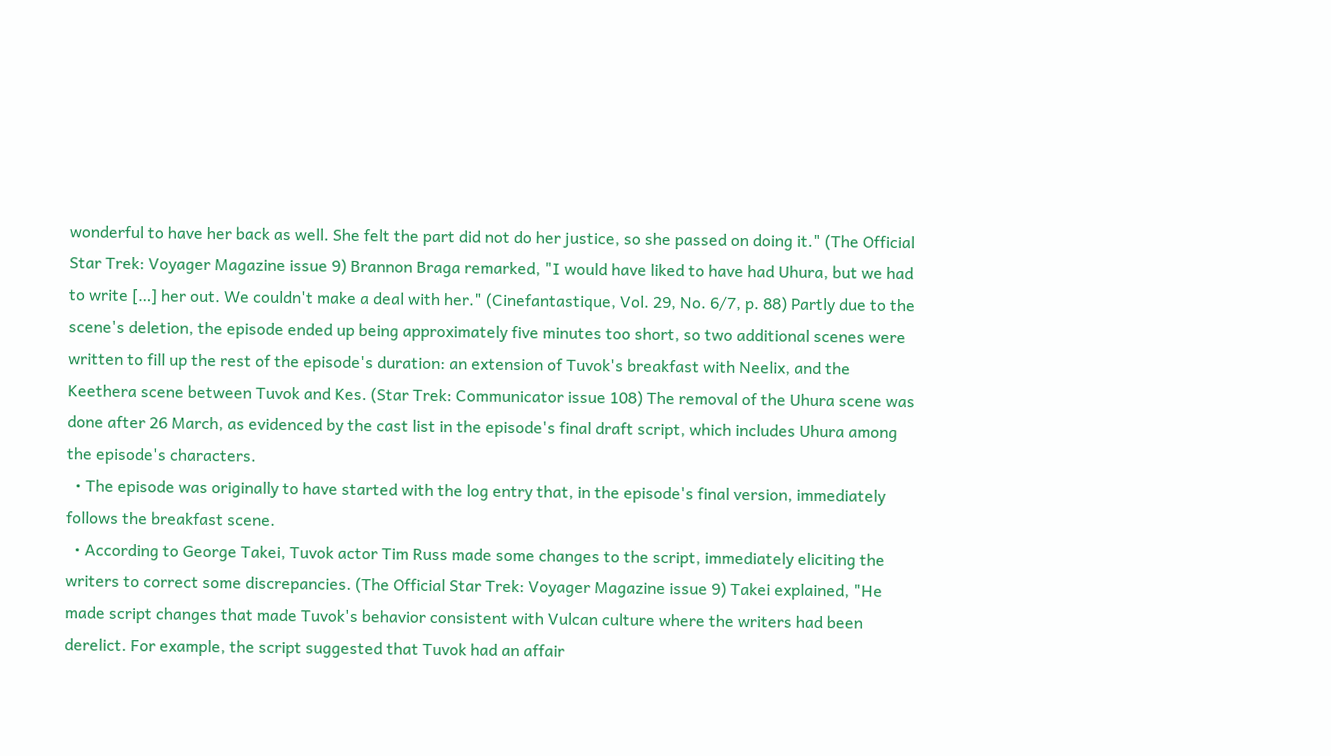wonderful to have her back as well. She felt the part did not do her justice, so she passed on doing it." (The Official Star Trek: Voyager Magazine issue 9) Brannon Braga remarked, "I would have liked to have had Uhura, but we had to write […] her out. We couldn't make a deal with her." (Cinefantastique, Vol. 29, No. 6/7, p. 88) Partly due to the scene's deletion, the episode ended up being approximately five minutes too short, so two additional scenes were written to fill up the rest of the episode's duration: an extension of Tuvok's breakfast with Neelix, and the Keethera scene between Tuvok and Kes. (Star Trek: Communicator issue 108) The removal of the Uhura scene was done after 26 March, as evidenced by the cast list in the episode's final draft script, which includes Uhura among the episode's characters.
  • The episode was originally to have started with the log entry that, in the episode's final version, immediately follows the breakfast scene.
  • According to George Takei, Tuvok actor Tim Russ made some changes to the script, immediately eliciting the writers to correct some discrepancies. (The Official Star Trek: Voyager Magazine issue 9) Takei explained, "He made script changes that made Tuvok's behavior consistent with Vulcan culture where the writers had been derelict. For example, the script suggested that Tuvok had an affair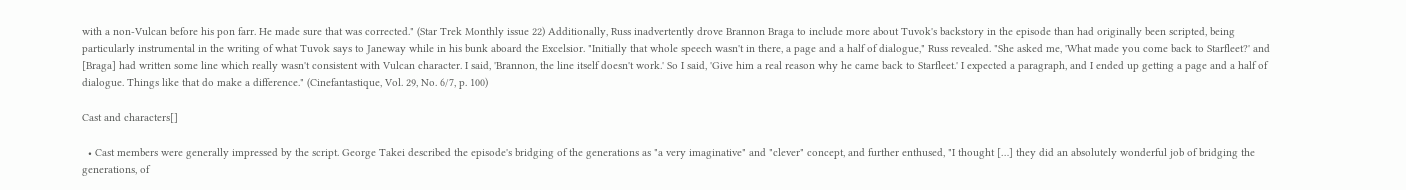with a non-Vulcan before his pon farr. He made sure that was corrected." (Star Trek Monthly issue 22) Additionally, Russ inadvertently drove Brannon Braga to include more about Tuvok's backstory in the episode than had originally been scripted, being particularly instrumental in the writing of what Tuvok says to Janeway while in his bunk aboard the Excelsior. "Initially that whole speech wasn't in there, a page and a half of dialogue," Russ revealed. "She asked me, 'What made you come back to Starfleet?' and [Braga] had written some line which really wasn't consistent with Vulcan character. I said, 'Brannon, the line itself doesn't work.' So I said, 'Give him a real reason why he came back to Starfleet.' I expected a paragraph, and I ended up getting a page and a half of dialogue. Things like that do make a difference." (Cinefantastique, Vol. 29, No. 6/7, p. 100)

Cast and characters[]

  • Cast members were generally impressed by the script. George Takei described the episode's bridging of the generations as "a very imaginative" and "clever" concept, and further enthused, "I thought […] they did an absolutely wonderful job of bridging the generations, of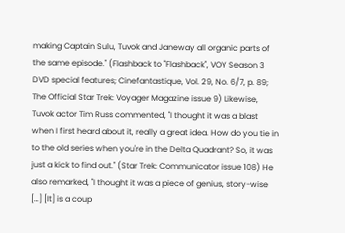making Captain Sulu, Tuvok and Janeway all organic parts of the same episode." (Flashback to "Flashback", VOY Season 3 DVD special features; Cinefantastique, Vol. 29, No. 6/7, p. 89; The Official Star Trek: Voyager Magazine issue 9) Likewise, Tuvok actor Tim Russ commented, "I thought it was a blast when I first heard about it, really a great idea. How do you tie in to the old series when you're in the Delta Quadrant? So, it was just a kick to find out." (Star Trek: Communicator issue 108) He also remarked, "I thought it was a piece of genius, story-wise […] [It] is a coup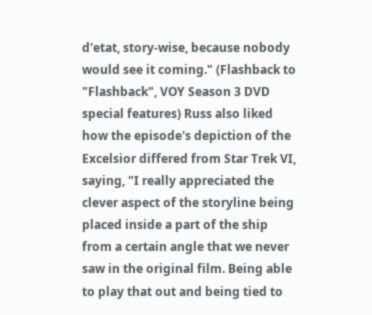d'etat, story-wise, because nobody would see it coming." (Flashback to "Flashback", VOY Season 3 DVD special features) Russ also liked how the episode's depiction of the Excelsior differed from Star Trek VI, saying, "I really appreciated the clever aspect of the storyline being placed inside a part of the ship from a certain angle that we never saw in the original film. Being able to play that out and being tied to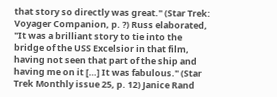that story so directly was great." (Star Trek: Voyager Companion, p. ?) Russ elaborated, "It was a brilliant story to tie into the bridge of the USS Excelsior in that film, having not seen that part of the ship and having me on it […] It was fabulous." (Star Trek Monthly issue 25, p. 12) Janice Rand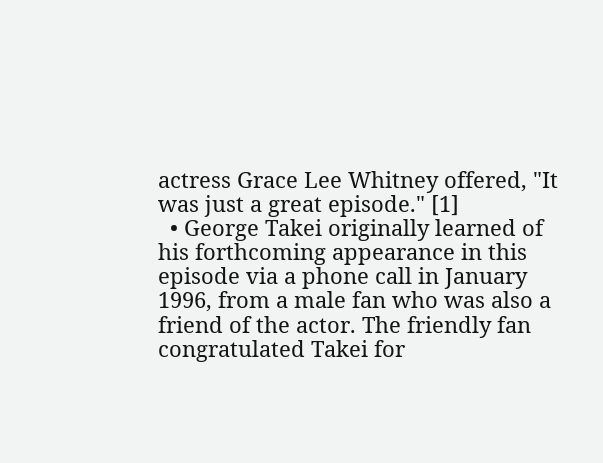actress Grace Lee Whitney offered, "It was just a great episode." [1]
  • George Takei originally learned of his forthcoming appearance in this episode via a phone call in January 1996, from a male fan who was also a friend of the actor. The friendly fan congratulated Takei for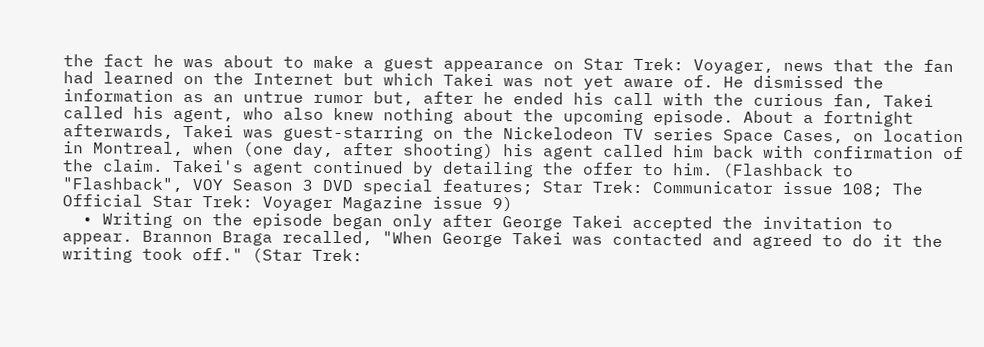the fact he was about to make a guest appearance on Star Trek: Voyager, news that the fan had learned on the Internet but which Takei was not yet aware of. He dismissed the information as an untrue rumor but, after he ended his call with the curious fan, Takei called his agent, who also knew nothing about the upcoming episode. About a fortnight afterwards, Takei was guest-starring on the Nickelodeon TV series Space Cases, on location in Montreal, when (one day, after shooting) his agent called him back with confirmation of the claim. Takei's agent continued by detailing the offer to him. (Flashback to "Flashback", VOY Season 3 DVD special features; Star Trek: Communicator issue 108; The Official Star Trek: Voyager Magazine issue 9)
  • Writing on the episode began only after George Takei accepted the invitation to appear. Brannon Braga recalled, "When George Takei was contacted and agreed to do it the writing took off." (Star Trek: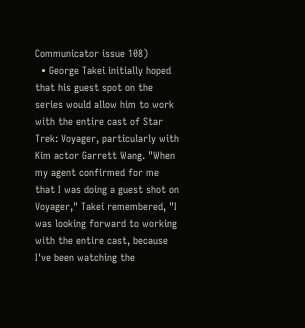Communicator issue 108)
  • George Takei initially hoped that his guest spot on the series would allow him to work with the entire cast of Star Trek: Voyager, particularly with Kim actor Garrett Wang. "When my agent confirmed for me that I was doing a guest shot on Voyager," Takei remembered, "I was looking forward to working with the entire cast, because I've been watching the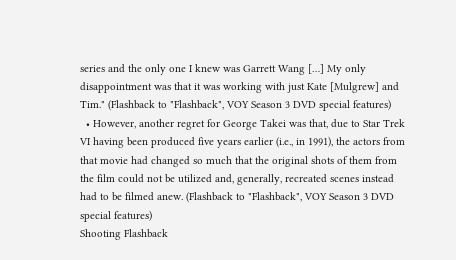series and the only one I knew was Garrett Wang […] My only disappointment was that it was working with just Kate [Mulgrew] and Tim." (Flashback to "Flashback", VOY Season 3 DVD special features)
  • However, another regret for George Takei was that, due to Star Trek VI having been produced five years earlier (i.e., in 1991), the actors from that movie had changed so much that the original shots of them from the film could not be utilized and, generally, recreated scenes instead had to be filmed anew. (Flashback to "Flashback", VOY Season 3 DVD special features)
Shooting Flashback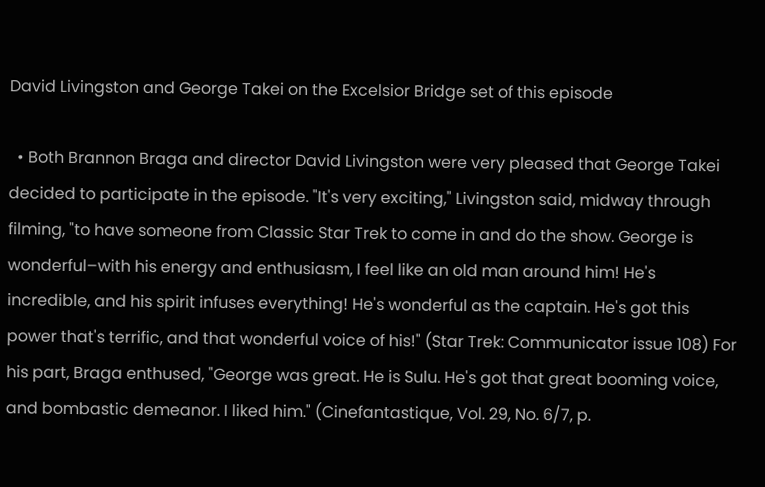David Livingston and George Takei on the Excelsior Bridge set of this episode

  • Both Brannon Braga and director David Livingston were very pleased that George Takei decided to participate in the episode. "It's very exciting," Livingston said, midway through filming, "to have someone from Classic Star Trek to come in and do the show. George is wonderful–with his energy and enthusiasm, I feel like an old man around him! He's incredible, and his spirit infuses everything! He's wonderful as the captain. He's got this power that's terrific, and that wonderful voice of his!" (Star Trek: Communicator issue 108) For his part, Braga enthused, "George was great. He is Sulu. He's got that great booming voice, and bombastic demeanor. I liked him." (Cinefantastique, Vol. 29, No. 6/7, p.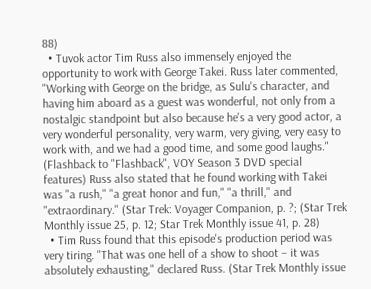88)
  • Tuvok actor Tim Russ also immensely enjoyed the opportunity to work with George Takei. Russ later commented, "Working with George on the bridge, as Sulu's character, and having him aboard as a guest was wonderful, not only from a nostalgic standpoint but also because he's a very good actor, a very wonderful personality, very warm, very giving, very easy to work with, and we had a good time, and some good laughs." (Flashback to "Flashback", VOY Season 3 DVD special features) Russ also stated that he found working with Takei was "a rush," "a great honor and fun," "a thrill," and "extraordinary." (Star Trek: Voyager Companion, p. ?; (Star Trek Monthly issue 25, p. 12; Star Trek Monthly issue 41, p. 28)
  • Tim Russ found that this episode's production period was very tiring. "That was one hell of a show to shoot – it was absolutely exhausting," declared Russ. (Star Trek Monthly issue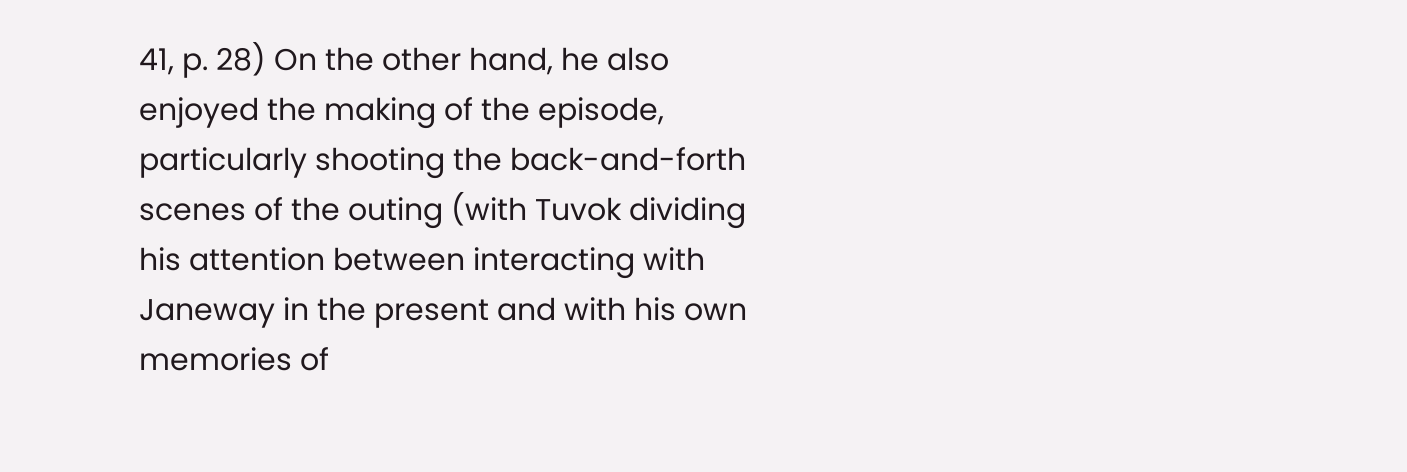41, p. 28) On the other hand, he also enjoyed the making of the episode, particularly shooting the back-and-forth scenes of the outing (with Tuvok dividing his attention between interacting with Janeway in the present and with his own memories of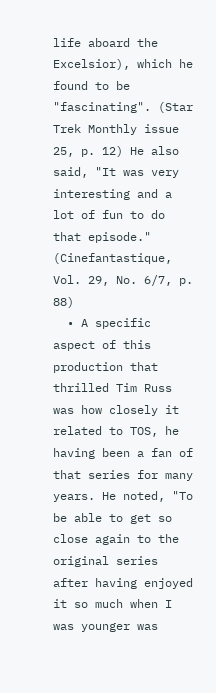life aboard the Excelsior), which he found to be "fascinating". (Star Trek Monthly issue 25, p. 12) He also said, "It was very interesting and a lot of fun to do that episode." (Cinefantastique, Vol. 29, No. 6/7, p. 88)
  • A specific aspect of this production that thrilled Tim Russ was how closely it related to TOS, he having been a fan of that series for many years. He noted, "To be able to get so close again to the original series after having enjoyed it so much when I was younger was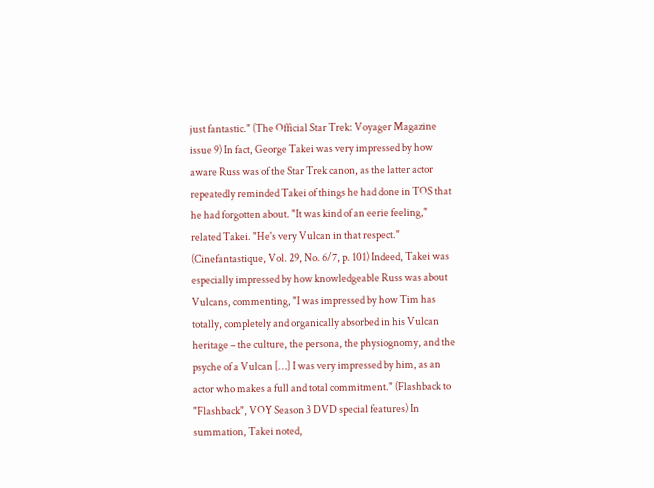just fantastic." (The Official Star Trek: Voyager Magazine issue 9) In fact, George Takei was very impressed by how aware Russ was of the Star Trek canon, as the latter actor repeatedly reminded Takei of things he had done in TOS that he had forgotten about. "It was kind of an eerie feeling," related Takei. "He's very Vulcan in that respect." (Cinefantastique, Vol. 29, No. 6/7, p. 101) Indeed, Takei was especially impressed by how knowledgeable Russ was about Vulcans, commenting, "I was impressed by how Tim has totally, completely and organically absorbed in his Vulcan heritage – the culture, the persona, the physiognomy, and the psyche of a Vulcan […] I was very impressed by him, as an actor who makes a full and total commitment." (Flashback to "Flashback", VOY Season 3 DVD special features) In summation, Takei noted,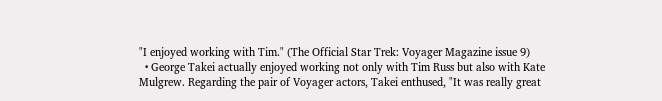"I enjoyed working with Tim." (The Official Star Trek: Voyager Magazine issue 9)
  • George Takei actually enjoyed working not only with Tim Russ but also with Kate Mulgrew. Regarding the pair of Voyager actors, Takei enthused, "It was really great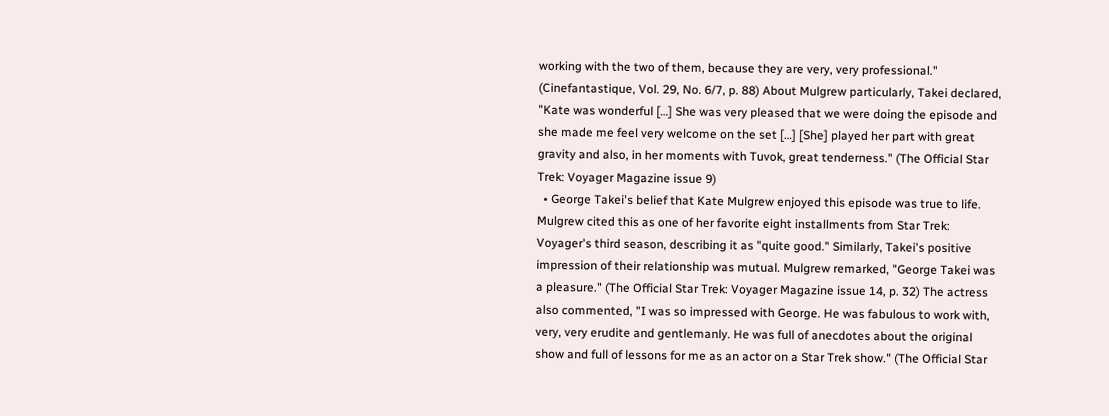working with the two of them, because they are very, very professional." (Cinefantastique, Vol. 29, No. 6/7, p. 88) About Mulgrew particularly, Takei declared, "Kate was wonderful […] She was very pleased that we were doing the episode and she made me feel very welcome on the set […] [She] played her part with great gravity and also, in her moments with Tuvok, great tenderness." (The Official Star Trek: Voyager Magazine issue 9)
  • George Takei's belief that Kate Mulgrew enjoyed this episode was true to life. Mulgrew cited this as one of her favorite eight installments from Star Trek: Voyager's third season, describing it as "quite good." Similarly, Takei's positive impression of their relationship was mutual. Mulgrew remarked, "George Takei was a pleasure." (The Official Star Trek: Voyager Magazine issue 14, p. 32) The actress also commented, "I was so impressed with George. He was fabulous to work with, very, very erudite and gentlemanly. He was full of anecdotes about the original show and full of lessons for me as an actor on a Star Trek show." (The Official Star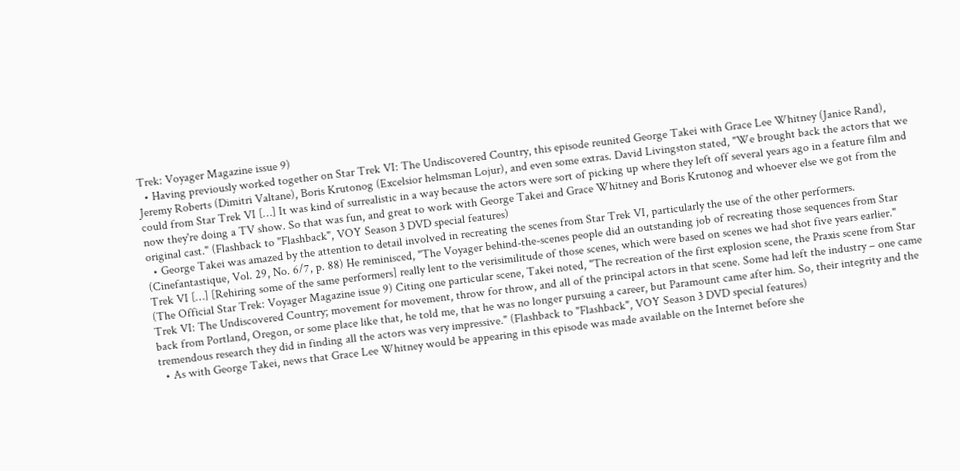Trek: Voyager Magazine issue 9)
  • Having previously worked together on Star Trek VI: The Undiscovered Country, this episode reunited George Takei with Grace Lee Whitney (Janice Rand), Jeremy Roberts (Dimitri Valtane), Boris Krutonog (Excelsior helmsman Lojur), and even some extras. David Livingston stated, "We brought back the actors that we could from Star Trek VI […] It was kind of surrealistic in a way because the actors were sort of picking up where they left off several years ago in a feature film and now they're doing a TV show. So that was fun, and great to work with George Takei and Grace Whitney and Boris Krutonog and whoever else we got from the original cast." (Flashback to "Flashback", VOY Season 3 DVD special features)
  • George Takei was amazed by the attention to detail involved in recreating the scenes from Star Trek VI, particularly the use of the other performers. (Cinefantastique, Vol. 29, No. 6/7, p. 88) He reminisced, "The Voyager behind-the-scenes people did an outstanding job of recreating those sequences from Star Trek VI […] [Rehiring some of the same performers] really lent to the verisimilitude of those scenes, which were based on scenes we had shot five years earlier." (The Official Star Trek: Voyager Magazine issue 9) Citing one particular scene, Takei noted, "The recreation of the first explosion scene, the Praxis scene from Star Trek VI: The Undiscovered Country; movement for movement, throw for throw, and all of the principal actors in that scene. Some had left the industry – one came back from Portland, Oregon, or some place like that, he told me, that he was no longer pursuing a career, but Paramount came after him. So, their integrity and the tremendous research they did in finding all the actors was very impressive." (Flashback to "Flashback", VOY Season 3 DVD special features)
  • As with George Takei, news that Grace Lee Whitney would be appearing in this episode was made available on the Internet before she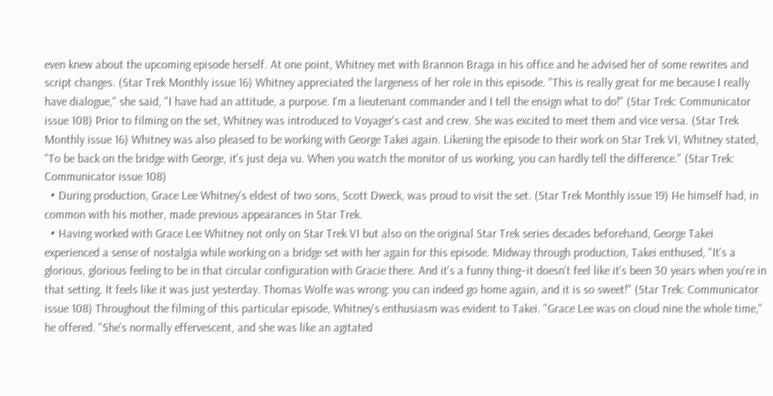even knew about the upcoming episode herself. At one point, Whitney met with Brannon Braga in his office and he advised her of some rewrites and script changes. (Star Trek Monthly issue 16) Whitney appreciated the largeness of her role in this episode. "This is really great for me because I really have dialogue," she said, "I have had an attitude, a purpose. I'm a lieutenant commander and I tell the ensign what to do!" (Star Trek: Communicator issue 108) Prior to filming on the set, Whitney was introduced to Voyager's cast and crew. She was excited to meet them and vice versa. (Star Trek Monthly issue 16) Whitney was also pleased to be working with George Takei again. Likening the episode to their work on Star Trek VI, Whitney stated, "To be back on the bridge with George, it's just deja vu. When you watch the monitor of us working, you can hardly tell the difference." (Star Trek: Communicator issue 108)
  • During production, Grace Lee Whitney's eldest of two sons, Scott Dweck, was proud to visit the set. (Star Trek Monthly issue 19) He himself had, in common with his mother, made previous appearances in Star Trek.
  • Having worked with Grace Lee Whitney not only on Star Trek VI but also on the original Star Trek series decades beforehand, George Takei experienced a sense of nostalgia while working on a bridge set with her again for this episode. Midway through production, Takei enthused, "It's a glorious, glorious feeling to be in that circular configuration with Gracie there. And it's a funny thing–it doesn't feel like it's been 30 years when you're in that setting. It feels like it was just yesterday. Thomas Wolfe was wrong: you can indeed go home again, and it is so sweet!" (Star Trek: Communicator issue 108) Throughout the filming of this particular episode, Whitney's enthusiasm was evident to Takei. "Grace Lee was on cloud nine the whole time," he offered. "She's normally effervescent, and she was like an agitated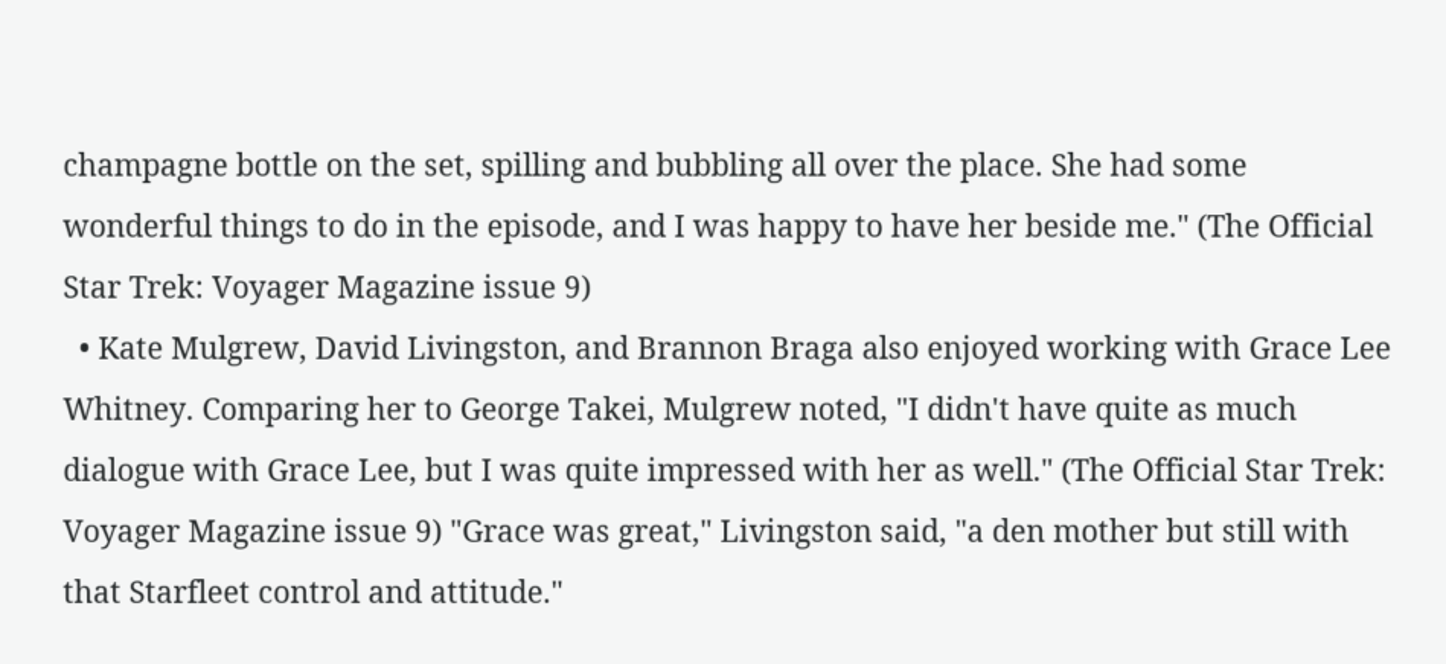champagne bottle on the set, spilling and bubbling all over the place. She had some wonderful things to do in the episode, and I was happy to have her beside me." (The Official Star Trek: Voyager Magazine issue 9)
  • Kate Mulgrew, David Livingston, and Brannon Braga also enjoyed working with Grace Lee Whitney. Comparing her to George Takei, Mulgrew noted, "I didn't have quite as much dialogue with Grace Lee, but I was quite impressed with her as well." (The Official Star Trek: Voyager Magazine issue 9) "Grace was great," Livingston said, "a den mother but still with that Starfleet control and attitude."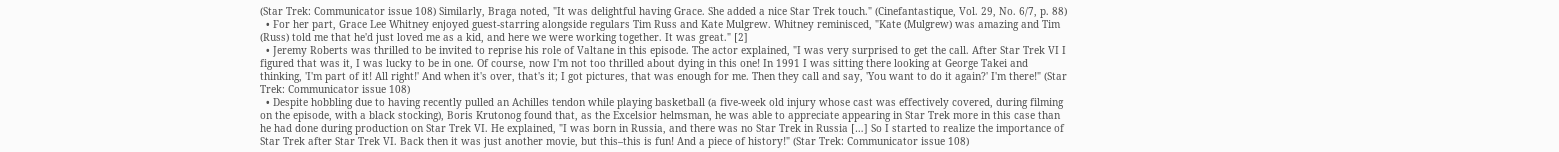(Star Trek: Communicator issue 108) Similarly, Braga noted, "It was delightful having Grace. She added a nice Star Trek touch." (Cinefantastique, Vol. 29, No. 6/7, p. 88)
  • For her part, Grace Lee Whitney enjoyed guest-starring alongside regulars Tim Russ and Kate Mulgrew. Whitney reminisced, "Kate (Mulgrew) was amazing and Tim (Russ) told me that he'd just loved me as a kid, and here we were working together. It was great." [2]
  • Jeremy Roberts was thrilled to be invited to reprise his role of Valtane in this episode. The actor explained, "I was very surprised to get the call. After Star Trek VI I figured that was it, I was lucky to be in one. Of course, now I'm not too thrilled about dying in this one! In 1991 I was sitting there looking at George Takei and thinking, 'I'm part of it! All right!' And when it's over, that's it; I got pictures, that was enough for me. Then they call and say, 'You want to do it again?' I'm there!" (Star Trek: Communicator issue 108)
  • Despite hobbling due to having recently pulled an Achilles tendon while playing basketball (a five-week old injury whose cast was effectively covered, during filming on the episode, with a black stocking), Boris Krutonog found that, as the Excelsior helmsman, he was able to appreciate appearing in Star Trek more in this case than he had done during production on Star Trek VI. He explained, "I was born in Russia, and there was no Star Trek in Russia […] So I started to realize the importance of Star Trek after Star Trek VI. Back then it was just another movie, but this–this is fun! And a piece of history!" (Star Trek: Communicator issue 108)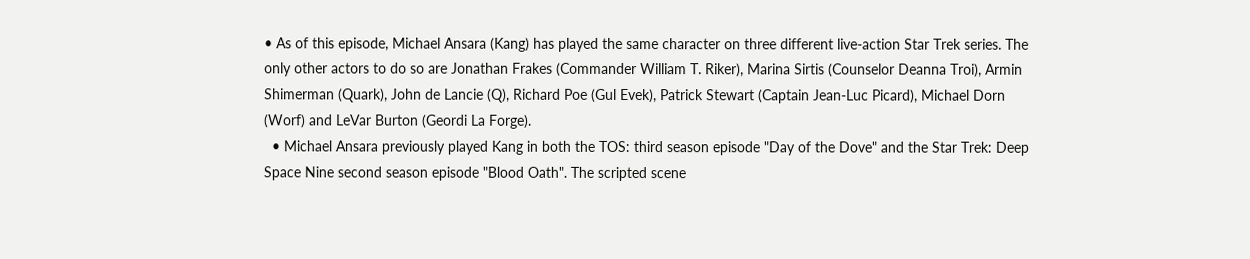• As of this episode, Michael Ansara (Kang) has played the same character on three different live-action Star Trek series. The only other actors to do so are Jonathan Frakes (Commander William T. Riker), Marina Sirtis (Counselor Deanna Troi), Armin Shimerman (Quark), John de Lancie (Q), Richard Poe (Gul Evek), Patrick Stewart (Captain Jean-Luc Picard), Michael Dorn (Worf) and LeVar Burton (Geordi La Forge).
  • Michael Ansara previously played Kang in both the TOS: third season episode "Day of the Dove" and the Star Trek: Deep Space Nine second season episode "Blood Oath". The scripted scene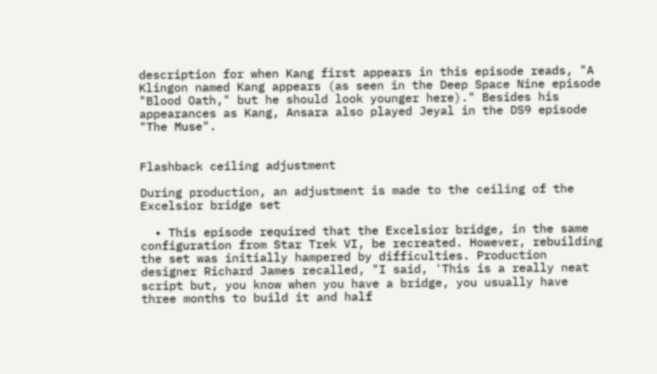description for when Kang first appears in this episode reads, "A Klingon named Kang appears (as seen in the Deep Space Nine episode "Blood Oath," but he should look younger here)." Besides his appearances as Kang, Ansara also played Jeyal in the DS9 episode "The Muse".


Flashback ceiling adjustment

During production, an adjustment is made to the ceiling of the Excelsior bridge set

  • This episode required that the Excelsior bridge, in the same configuration from Star Trek VI, be recreated. However, rebuilding the set was initially hampered by difficulties. Production designer Richard James recalled, "I said, 'This is a really neat script but, you know when you have a bridge, you usually have three months to build it and half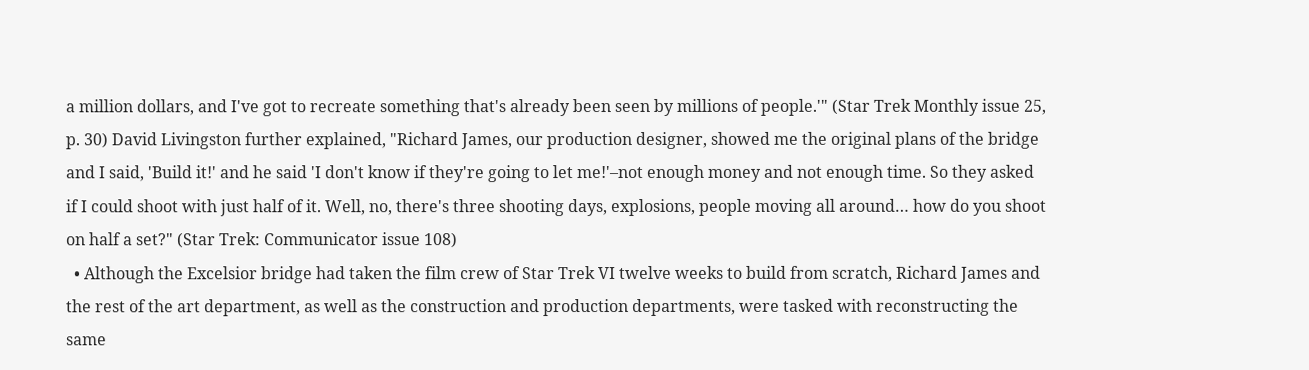a million dollars, and I've got to recreate something that's already been seen by millions of people.'" (Star Trek Monthly issue 25, p. 30) David Livingston further explained, "Richard James, our production designer, showed me the original plans of the bridge and I said, 'Build it!' and he said 'I don't know if they're going to let me!'–not enough money and not enough time. So they asked if I could shoot with just half of it. Well, no, there's three shooting days, explosions, people moving all around… how do you shoot on half a set?" (Star Trek: Communicator issue 108)
  • Although the Excelsior bridge had taken the film crew of Star Trek VI twelve weeks to build from scratch, Richard James and the rest of the art department, as well as the construction and production departments, were tasked with reconstructing the same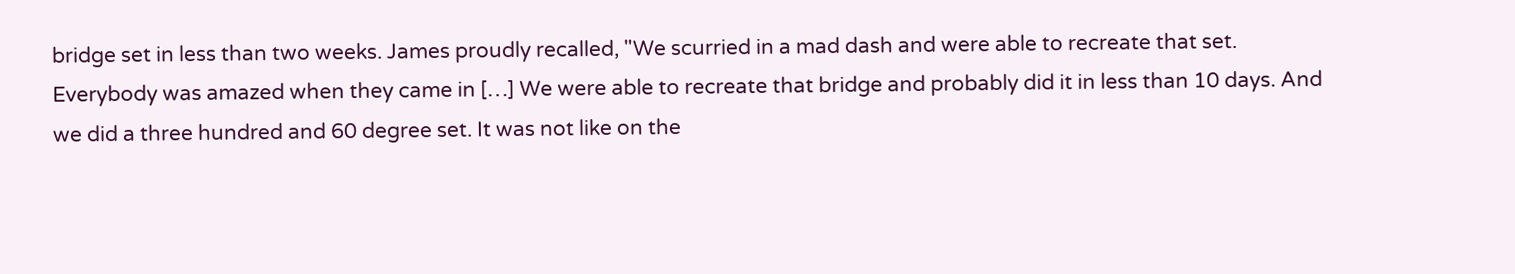bridge set in less than two weeks. James proudly recalled, "We scurried in a mad dash and were able to recreate that set. Everybody was amazed when they came in […] We were able to recreate that bridge and probably did it in less than 10 days. And we did a three hundred and 60 degree set. It was not like on the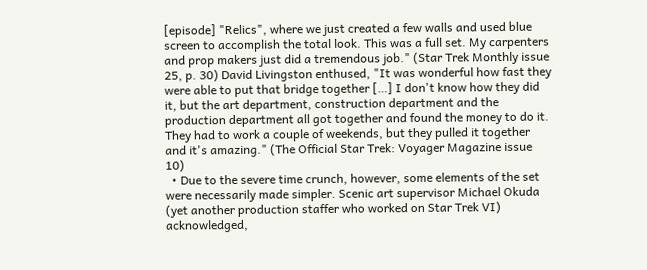[episode] "Relics", where we just created a few walls and used blue screen to accomplish the total look. This was a full set. My carpenters and prop makers just did a tremendous job." (Star Trek Monthly issue 25, p. 30) David Livingston enthused, "It was wonderful how fast they were able to put that bridge together […] I don't know how they did it, but the art department, construction department and the production department all got together and found the money to do it. They had to work a couple of weekends, but they pulled it together and it's amazing." (The Official Star Trek: Voyager Magazine issue 10)
  • Due to the severe time crunch, however, some elements of the set were necessarily made simpler. Scenic art supervisor Michael Okuda (yet another production staffer who worked on Star Trek VI) acknowledged,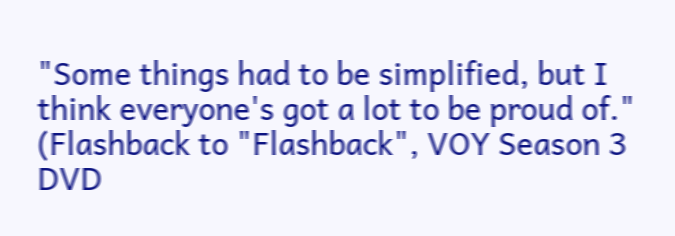"Some things had to be simplified, but I think everyone's got a lot to be proud of." (Flashback to "Flashback", VOY Season 3 DVD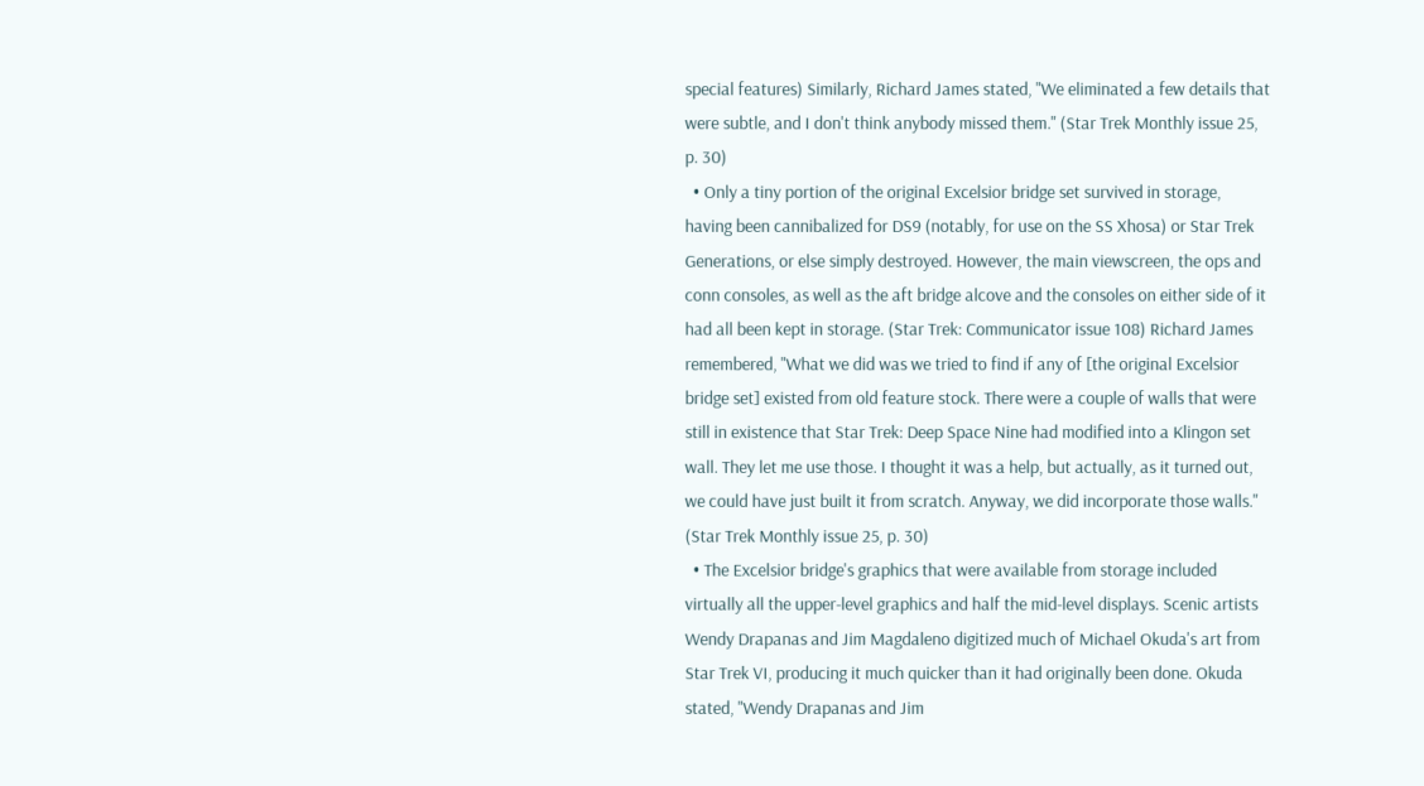special features) Similarly, Richard James stated, "We eliminated a few details that were subtle, and I don't think anybody missed them." (Star Trek Monthly issue 25, p. 30)
  • Only a tiny portion of the original Excelsior bridge set survived in storage, having been cannibalized for DS9 (notably, for use on the SS Xhosa) or Star Trek Generations, or else simply destroyed. However, the main viewscreen, the ops and conn consoles, as well as the aft bridge alcove and the consoles on either side of it had all been kept in storage. (Star Trek: Communicator issue 108) Richard James remembered, "What we did was we tried to find if any of [the original Excelsior bridge set] existed from old feature stock. There were a couple of walls that were still in existence that Star Trek: Deep Space Nine had modified into a Klingon set wall. They let me use those. I thought it was a help, but actually, as it turned out, we could have just built it from scratch. Anyway, we did incorporate those walls." (Star Trek Monthly issue 25, p. 30)
  • The Excelsior bridge's graphics that were available from storage included virtually all the upper-level graphics and half the mid-level displays. Scenic artists Wendy Drapanas and Jim Magdaleno digitized much of Michael Okuda's art from Star Trek VI, producing it much quicker than it had originally been done. Okuda stated, "Wendy Drapanas and Jim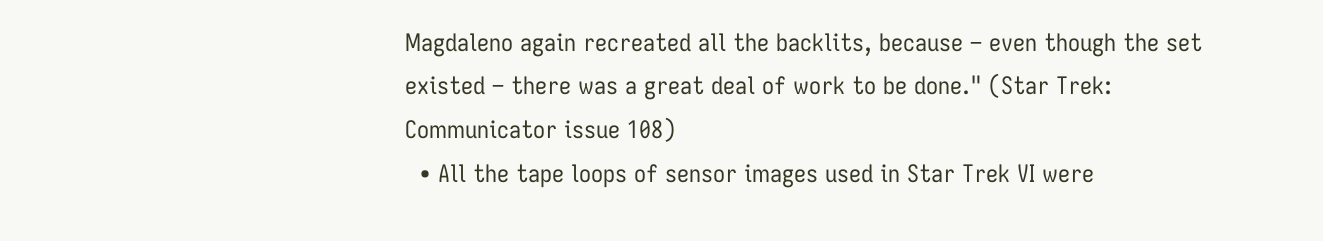Magdaleno again recreated all the backlits, because – even though the set existed – there was a great deal of work to be done." (Star Trek: Communicator issue 108)
  • All the tape loops of sensor images used in Star Trek VI were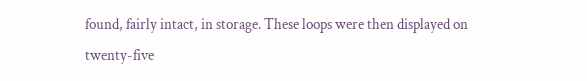found, fairly intact, in storage. These loops were then displayed on twenty-five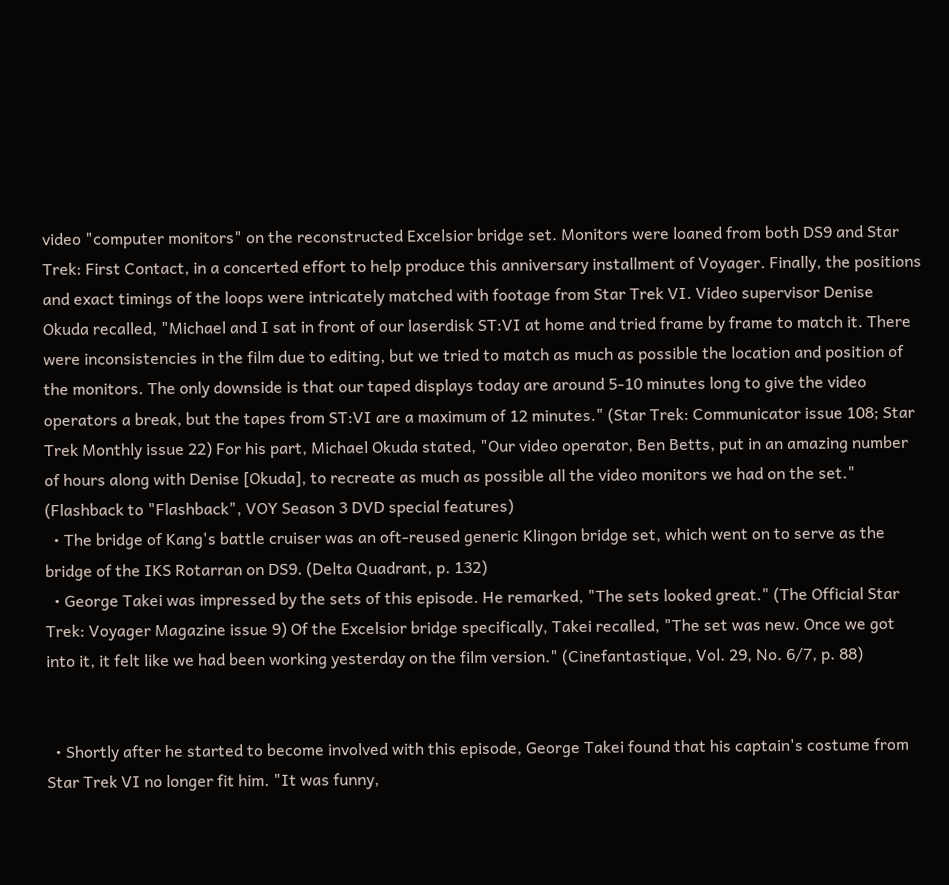video "computer monitors" on the reconstructed Excelsior bridge set. Monitors were loaned from both DS9 and Star Trek: First Contact, in a concerted effort to help produce this anniversary installment of Voyager. Finally, the positions and exact timings of the loops were intricately matched with footage from Star Trek VI. Video supervisor Denise Okuda recalled, "Michael and I sat in front of our laserdisk ST:VI at home and tried frame by frame to match it. There were inconsistencies in the film due to editing, but we tried to match as much as possible the location and position of the monitors. The only downside is that our taped displays today are around 5-10 minutes long to give the video operators a break, but the tapes from ST:VI are a maximum of 12 minutes." (Star Trek: Communicator issue 108; Star Trek Monthly issue 22) For his part, Michael Okuda stated, "Our video operator, Ben Betts, put in an amazing number of hours along with Denise [Okuda], to recreate as much as possible all the video monitors we had on the set." (Flashback to "Flashback", VOY Season 3 DVD special features)
  • The bridge of Kang's battle cruiser was an oft-reused generic Klingon bridge set, which went on to serve as the bridge of the IKS Rotarran on DS9. (Delta Quadrant, p. 132)
  • George Takei was impressed by the sets of this episode. He remarked, "The sets looked great." (The Official Star Trek: Voyager Magazine issue 9) Of the Excelsior bridge specifically, Takei recalled, "The set was new. Once we got into it, it felt like we had been working yesterday on the film version." (Cinefantastique, Vol. 29, No. 6/7, p. 88)


  • Shortly after he started to become involved with this episode, George Takei found that his captain's costume from Star Trek VI no longer fit him. "It was funny,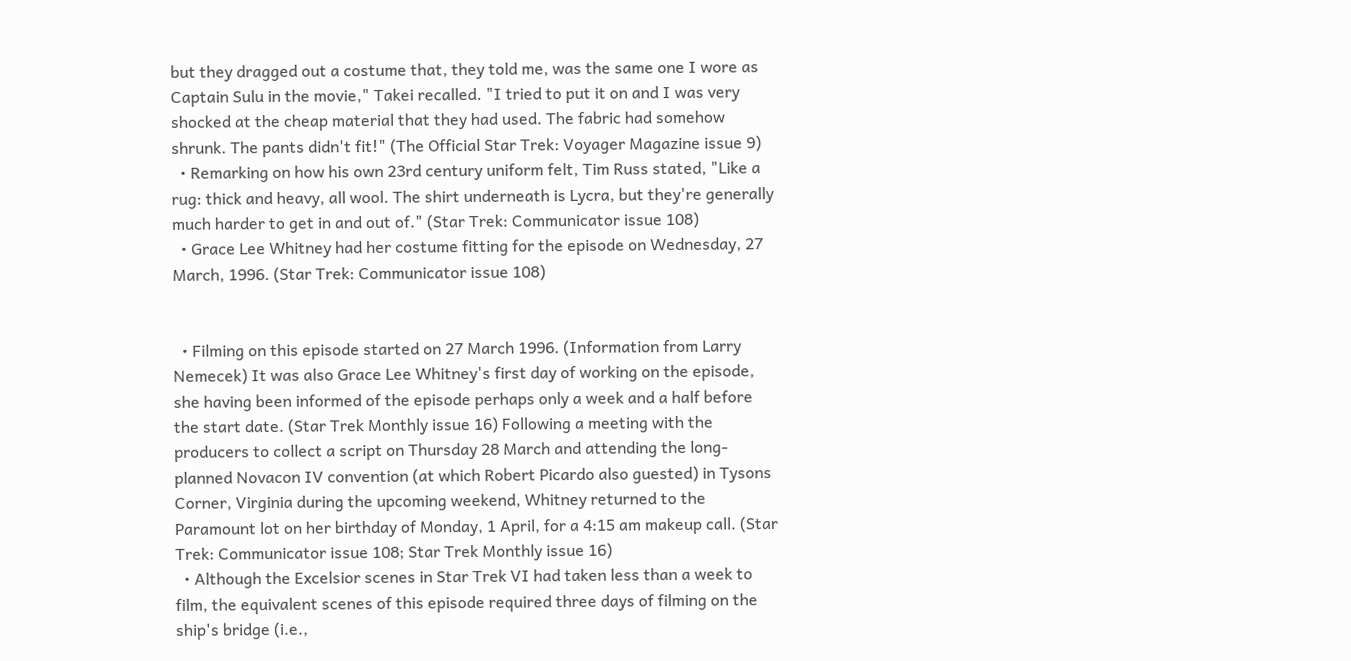but they dragged out a costume that, they told me, was the same one I wore as Captain Sulu in the movie," Takei recalled. "I tried to put it on and I was very shocked at the cheap material that they had used. The fabric had somehow shrunk. The pants didn't fit!" (The Official Star Trek: Voyager Magazine issue 9)
  • Remarking on how his own 23rd century uniform felt, Tim Russ stated, "Like a rug: thick and heavy, all wool. The shirt underneath is Lycra, but they're generally much harder to get in and out of." (Star Trek: Communicator issue 108)
  • Grace Lee Whitney had her costume fitting for the episode on Wednesday, 27 March, 1996. (Star Trek: Communicator issue 108)


  • Filming on this episode started on 27 March 1996. (Information from Larry Nemecek) It was also Grace Lee Whitney's first day of working on the episode, she having been informed of the episode perhaps only a week and a half before the start date. (Star Trek Monthly issue 16) Following a meeting with the producers to collect a script on Thursday 28 March and attending the long-planned Novacon IV convention (at which Robert Picardo also guested) in Tysons Corner, Virginia during the upcoming weekend, Whitney returned to the Paramount lot on her birthday of Monday, 1 April, for a 4:15 am makeup call. (Star Trek: Communicator issue 108; Star Trek Monthly issue 16)
  • Although the Excelsior scenes in Star Trek VI had taken less than a week to film, the equivalent scenes of this episode required three days of filming on the ship's bridge (i.e.,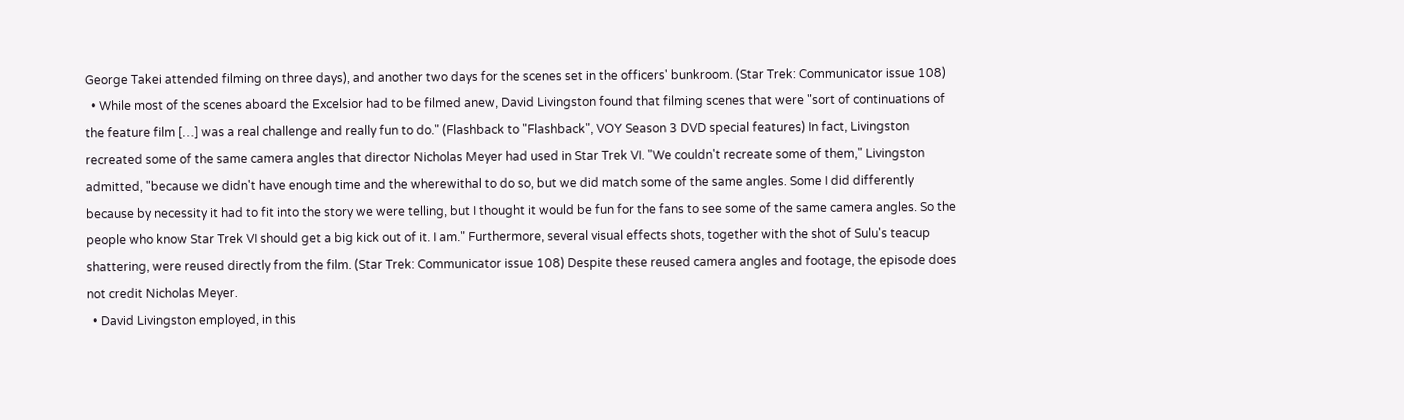George Takei attended filming on three days), and another two days for the scenes set in the officers' bunkroom. (Star Trek: Communicator issue 108)
  • While most of the scenes aboard the Excelsior had to be filmed anew, David Livingston found that filming scenes that were "sort of continuations of the feature film […] was a real challenge and really fun to do." (Flashback to "Flashback", VOY Season 3 DVD special features) In fact, Livingston recreated some of the same camera angles that director Nicholas Meyer had used in Star Trek VI. "We couldn't recreate some of them," Livingston admitted, "because we didn't have enough time and the wherewithal to do so, but we did match some of the same angles. Some I did differently because by necessity it had to fit into the story we were telling, but I thought it would be fun for the fans to see some of the same camera angles. So the people who know Star Trek VI should get a big kick out of it. I am." Furthermore, several visual effects shots, together with the shot of Sulu's teacup shattering, were reused directly from the film. (Star Trek: Communicator issue 108) Despite these reused camera angles and footage, the episode does not credit Nicholas Meyer.
  • David Livingston employed, in this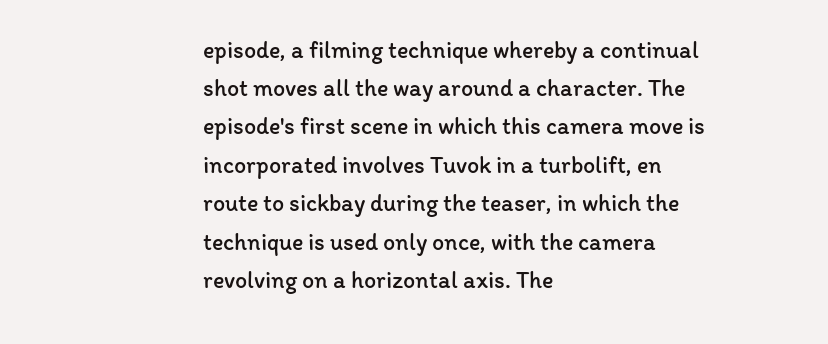episode, a filming technique whereby a continual shot moves all the way around a character. The episode's first scene in which this camera move is incorporated involves Tuvok in a turbolift, en route to sickbay during the teaser, in which the technique is used only once, with the camera revolving on a horizontal axis. The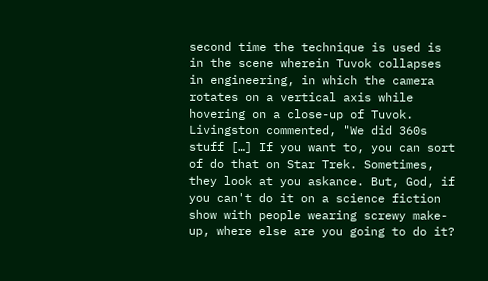second time the technique is used is in the scene wherein Tuvok collapses in engineering, in which the camera rotates on a vertical axis while hovering on a close-up of Tuvok. Livingston commented, "We did 360s stuff […] If you want to, you can sort of do that on Star Trek. Sometimes, they look at you askance. But, God, if you can't do it on a science fiction show with people wearing screwy make-up, where else are you going to do it?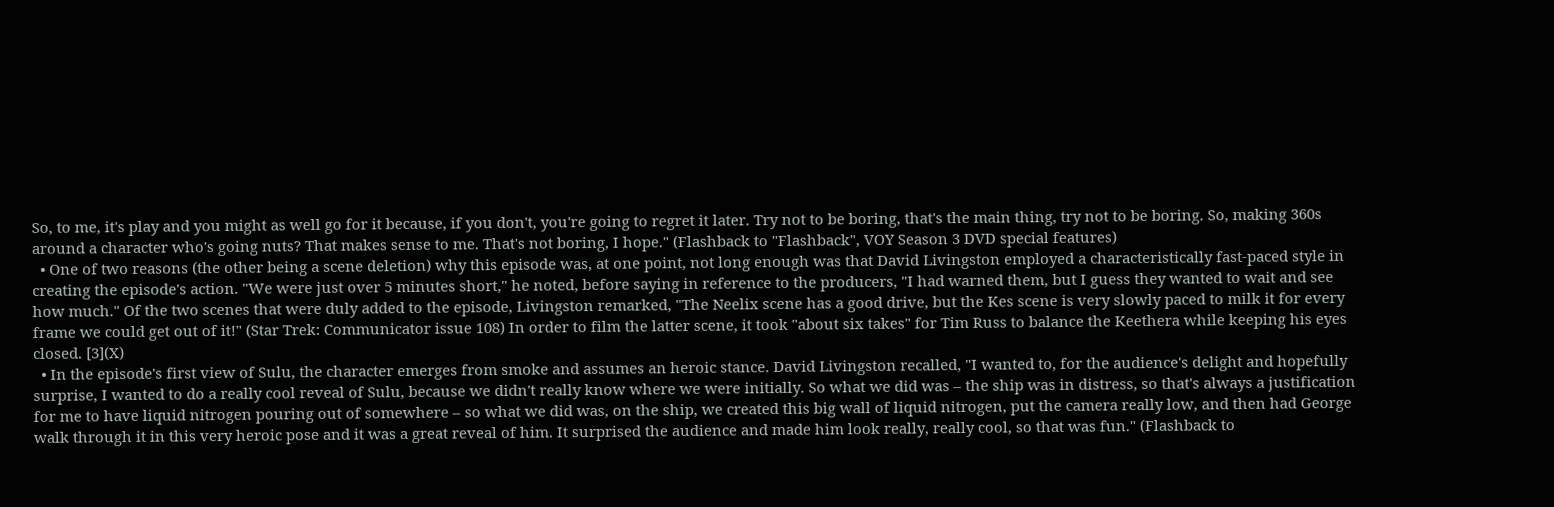So, to me, it's play and you might as well go for it because, if you don't, you're going to regret it later. Try not to be boring, that's the main thing, try not to be boring. So, making 360s around a character who's going nuts? That makes sense to me. That's not boring, I hope." (Flashback to "Flashback", VOY Season 3 DVD special features)
  • One of two reasons (the other being a scene deletion) why this episode was, at one point, not long enough was that David Livingston employed a characteristically fast-paced style in creating the episode's action. "We were just over 5 minutes short," he noted, before saying in reference to the producers, "I had warned them, but I guess they wanted to wait and see how much." Of the two scenes that were duly added to the episode, Livingston remarked, "The Neelix scene has a good drive, but the Kes scene is very slowly paced to milk it for every frame we could get out of it!" (Star Trek: Communicator issue 108) In order to film the latter scene, it took "about six takes" for Tim Russ to balance the Keethera while keeping his eyes closed. [3](X)
  • In the episode's first view of Sulu, the character emerges from smoke and assumes an heroic stance. David Livingston recalled, "I wanted to, for the audience's delight and hopefully surprise, I wanted to do a really cool reveal of Sulu, because we didn't really know where we were initially. So what we did was – the ship was in distress, so that's always a justification for me to have liquid nitrogen pouring out of somewhere – so what we did was, on the ship, we created this big wall of liquid nitrogen, put the camera really low, and then had George walk through it in this very heroic pose and it was a great reveal of him. It surprised the audience and made him look really, really cool, so that was fun." (Flashback to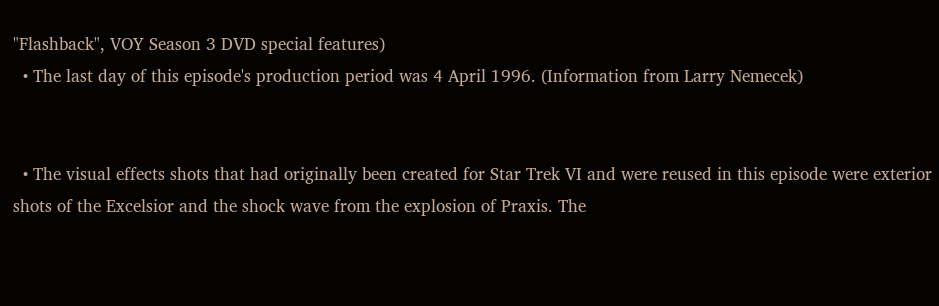"Flashback", VOY Season 3 DVD special features)
  • The last day of this episode's production period was 4 April 1996. (Information from Larry Nemecek)


  • The visual effects shots that had originally been created for Star Trek VI and were reused in this episode were exterior shots of the Excelsior and the shock wave from the explosion of Praxis. The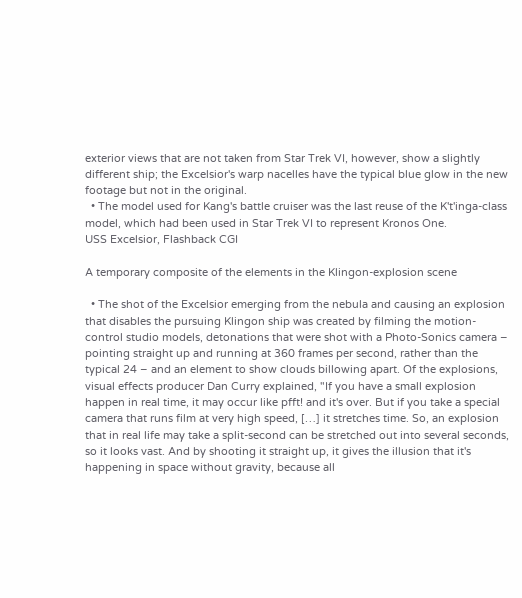exterior views that are not taken from Star Trek VI, however, show a slightly different ship; the Excelsior's warp nacelles have the typical blue glow in the new footage but not in the original.
  • The model used for Kang's battle cruiser was the last reuse of the K't'inga-class model, which had been used in Star Trek VI to represent Kronos One.
USS Excelsior, Flashback CGI

A temporary composite of the elements in the Klingon-explosion scene

  • The shot of the Excelsior emerging from the nebula and causing an explosion that disables the pursuing Klingon ship was created by filming the motion-control studio models, detonations that were shot with a Photo-Sonics camera – pointing straight up and running at 360 frames per second, rather than the typical 24 – and an element to show clouds billowing apart. Of the explosions, visual effects producer Dan Curry explained, "If you have a small explosion happen in real time, it may occur like pfft! and it's over. But if you take a special camera that runs film at very high speed, […] it stretches time. So, an explosion that in real life may take a split-second can be stretched out into several seconds, so it looks vast. And by shooting it straight up, it gives the illusion that it's happening in space without gravity, because all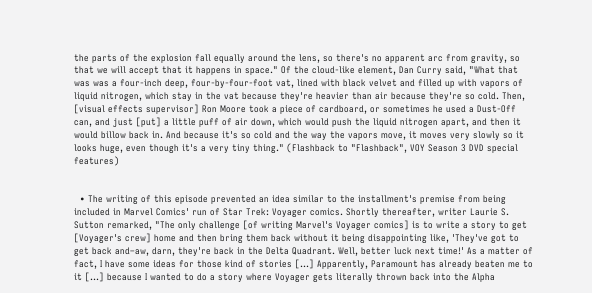the parts of the explosion fall equally around the lens, so there's no apparent arc from gravity, so that we will accept that it happens in space." Of the cloud-like element, Dan Curry said, "What that was was a four-inch deep, four-by-four-foot vat, lined with black velvet and filled up with vapors of liquid nitrogen, which stay in the vat because they're heavier than air because they're so cold. Then, [visual effects supervisor] Ron Moore took a piece of cardboard, or sometimes he used a Dust-Off can, and just [put] a little puff of air down, which would push the liquid nitrogen apart, and then it would billow back in. And because it's so cold and the way the vapors move, it moves very slowly so it looks huge, even though it's a very tiny thing." (Flashback to "Flashback", VOY Season 3 DVD special features)


  • The writing of this episode prevented an idea similar to the installment's premise from being included in Marvel Comics' run of Star Trek: Voyager comics. Shortly thereafter, writer Laurie S. Sutton remarked, "The only challenge [of writing Marvel's Voyager comics] is to write a story to get [Voyager's crew] home and then bring them back without it being disappointing like, 'They've got to get back and–aw, darn, they're back in the Delta Quadrant. Well, better luck next time!' As a matter of fact, I have some ideas for those kind of stories […] Apparently, Paramount has already beaten me to it […] because I wanted to do a story where Voyager gets literally thrown back into the Alpha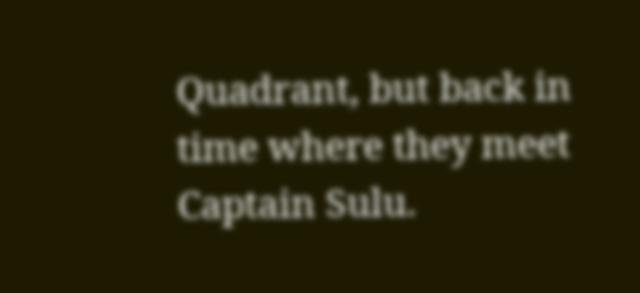Quadrant, but back in time where they meet Captain Sulu.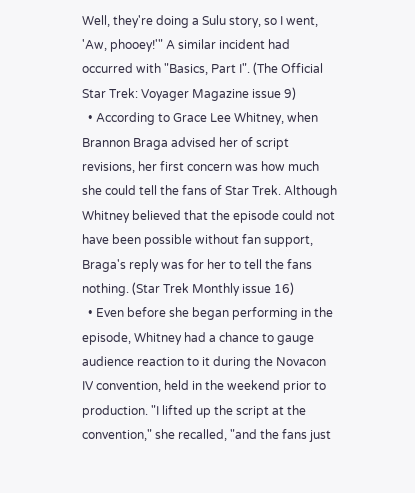Well, they're doing a Sulu story, so I went, 'Aw, phooey!'" A similar incident had occurred with "Basics, Part I". (The Official Star Trek: Voyager Magazine issue 9)
  • According to Grace Lee Whitney, when Brannon Braga advised her of script revisions, her first concern was how much she could tell the fans of Star Trek. Although Whitney believed that the episode could not have been possible without fan support, Braga's reply was for her to tell the fans nothing. (Star Trek Monthly issue 16)
  • Even before she began performing in the episode, Whitney had a chance to gauge audience reaction to it during the Novacon IV convention, held in the weekend prior to production. "I lifted up the script at the convention," she recalled, "and the fans just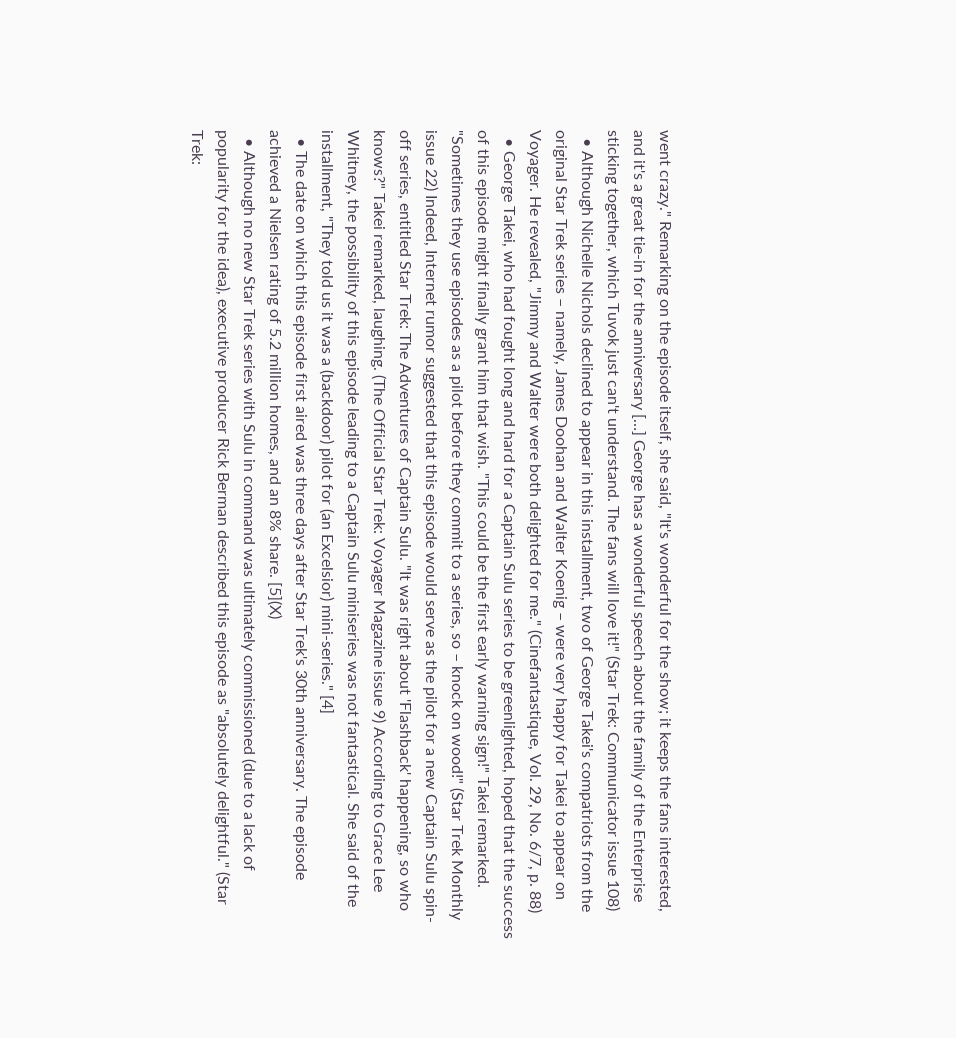went crazy." Remarking on the episode itself, she said, "It's wonderful for the show; it keeps the fans interested, and it's a great tie-in for the anniversary […] George has a wonderful speech about the family of the Enterprise sticking together, which Tuvok just can't understand. The fans will love it!" (Star Trek: Communicator issue 108)
  • Although Nichelle Nichols declined to appear in this installment, two of George Takei's compatriots from the original Star Trek series – namely, James Doohan and Walter Koenig – were very happy for Takei to appear on Voyager. He revealed, "Jimmy and Walter were both delighted for me." (Cinefantastique, Vol. 29, No. 6/7, p. 88)
  • George Takei, who had fought long and hard for a Captain Sulu series to be greenlighted, hoped that the success of this episode might finally grant him that wish. "This could be the first early warning sign!" Takei remarked. "Sometimes they use episodes as a pilot before they commit to a series, so – knock on wood!" (Star Trek Monthly issue 22) Indeed, Internet rumor suggested that this episode would serve as the pilot for a new Captain Sulu spin-off series, entitled Star Trek: The Adventures of Captain Sulu. "It was right about 'Flashback' happening, so who knows?" Takei remarked, laughing. (The Official Star Trek: Voyager Magazine issue 9) According to Grace Lee Whitney, the possibility of this episode leading to a Captain Sulu miniseries was not fantastical. She said of the installment, "They told us it was a (backdoor) pilot for (an Excelsior) mini-series." [4]
  • The date on which this episode first aired was three days after Star Trek's 30th anniversary. The episode achieved a Nielsen rating of 5.2 million homes, and an 8% share. [5](X)
  • Although no new Star Trek series with Sulu in command was ultimately commissioned (due to a lack of popularity for the idea), executive producer Rick Berman described this episode as "absolutely delightful." (Star Trek: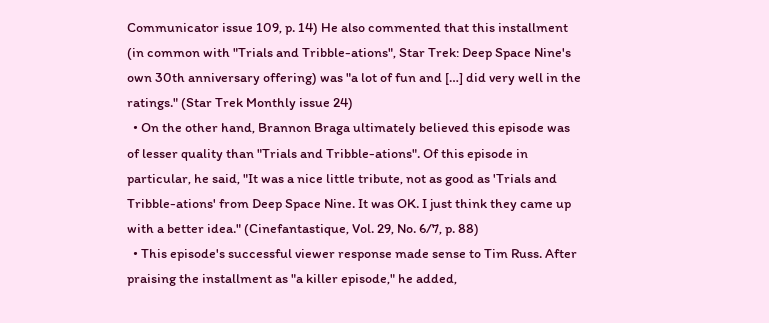Communicator issue 109, p. 14) He also commented that this installment (in common with "Trials and Tribble-ations", Star Trek: Deep Space Nine's own 30th anniversary offering) was "a lot of fun and […] did very well in the ratings." (Star Trek Monthly issue 24)
  • On the other hand, Brannon Braga ultimately believed this episode was of lesser quality than "Trials and Tribble-ations". Of this episode in particular, he said, "It was a nice little tribute, not as good as 'Trials and Tribble-ations' from Deep Space Nine. It was OK. I just think they came up with a better idea." (Cinefantastique, Vol. 29, No. 6/7, p. 88)
  • This episode's successful viewer response made sense to Tim Russ. After praising the installment as "a killer episode," he added,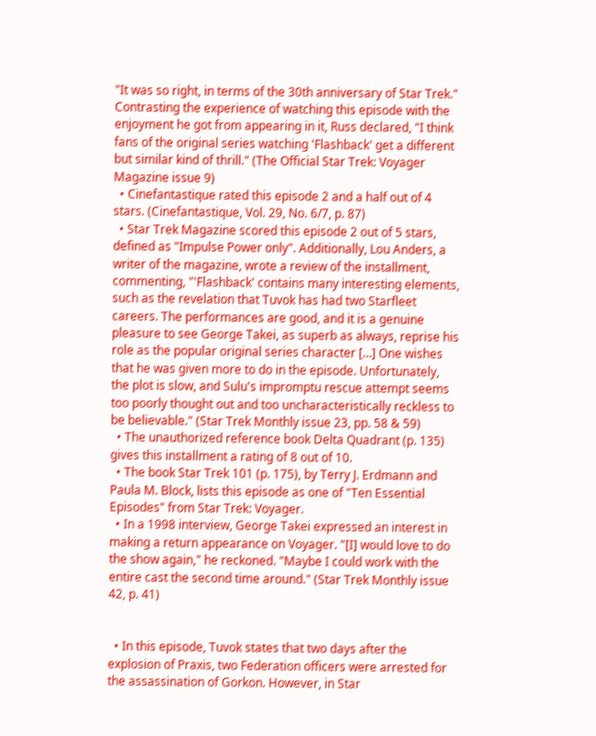"It was so right, in terms of the 30th anniversary of Star Trek." Contrasting the experience of watching this episode with the enjoyment he got from appearing in it, Russ declared, "I think fans of the original series watching 'Flashback' get a different but similar kind of thrill." (The Official Star Trek: Voyager Magazine issue 9)
  • Cinefantastique rated this episode 2 and a half out of 4 stars. (Cinefantastique, Vol. 29, No. 6/7, p. 87)
  • Star Trek Magazine scored this episode 2 out of 5 stars, defined as "Impulse Power only". Additionally, Lou Anders, a writer of the magazine, wrote a review of the installment, commenting, "'Flashback' contains many interesting elements, such as the revelation that Tuvok has had two Starfleet careers. The performances are good, and it is a genuine pleasure to see George Takei, as superb as always, reprise his role as the popular original series character […] One wishes that he was given more to do in the episode. Unfortunately, the plot is slow, and Sulu's impromptu rescue attempt seems too poorly thought out and too uncharacteristically reckless to be believable." (Star Trek Monthly issue 23, pp. 58 & 59)
  • The unauthorized reference book Delta Quadrant (p. 135) gives this installment a rating of 8 out of 10.
  • The book Star Trek 101 (p. 175), by Terry J. Erdmann and Paula M. Block, lists this episode as one of "Ten Essential Episodes" from Star Trek: Voyager.
  • In a 1998 interview, George Takei expressed an interest in making a return appearance on Voyager. "[I] would love to do the show again," he reckoned. "Maybe I could work with the entire cast the second time around." (Star Trek Monthly issue 42, p. 41)


  • In this episode, Tuvok states that two days after the explosion of Praxis, two Federation officers were arrested for the assassination of Gorkon. However, in Star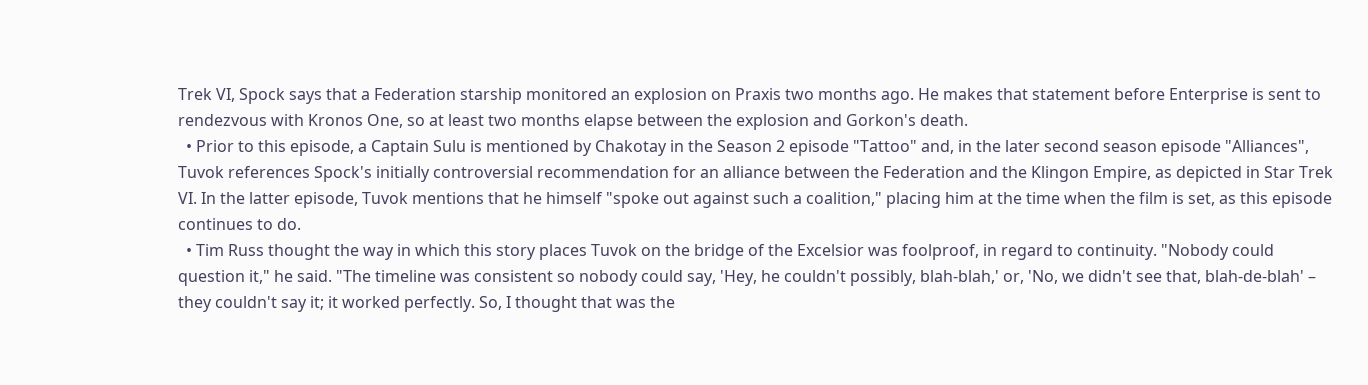Trek VI, Spock says that a Federation starship monitored an explosion on Praxis two months ago. He makes that statement before Enterprise is sent to rendezvous with Kronos One, so at least two months elapse between the explosion and Gorkon's death.
  • Prior to this episode, a Captain Sulu is mentioned by Chakotay in the Season 2 episode "Tattoo" and, in the later second season episode "Alliances", Tuvok references Spock's initially controversial recommendation for an alliance between the Federation and the Klingon Empire, as depicted in Star Trek VI. In the latter episode, Tuvok mentions that he himself "spoke out against such a coalition," placing him at the time when the film is set, as this episode continues to do.
  • Tim Russ thought the way in which this story places Tuvok on the bridge of the Excelsior was foolproof, in regard to continuity. "Nobody could question it," he said. "The timeline was consistent so nobody could say, 'Hey, he couldn't possibly, blah-blah,' or, 'No, we didn't see that, blah-de-blah' – they couldn't say it; it worked perfectly. So, I thought that was the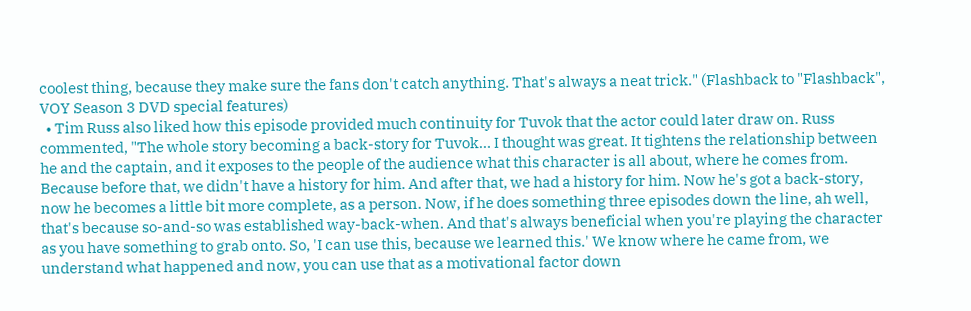coolest thing, because they make sure the fans don't catch anything. That's always a neat trick." (Flashback to "Flashback", VOY Season 3 DVD special features)
  • Tim Russ also liked how this episode provided much continuity for Tuvok that the actor could later draw on. Russ commented, "The whole story becoming a back-story for Tuvok… I thought was great. It tightens the relationship between he and the captain, and it exposes to the people of the audience what this character is all about, where he comes from. Because before that, we didn't have a history for him. And after that, we had a history for him. Now he's got a back-story, now he becomes a little bit more complete, as a person. Now, if he does something three episodes down the line, ah well, that's because so-and-so was established way-back-when. And that's always beneficial when you're playing the character as you have something to grab onto. So, 'I can use this, because we learned this.' We know where he came from, we understand what happened and now, you can use that as a motivational factor down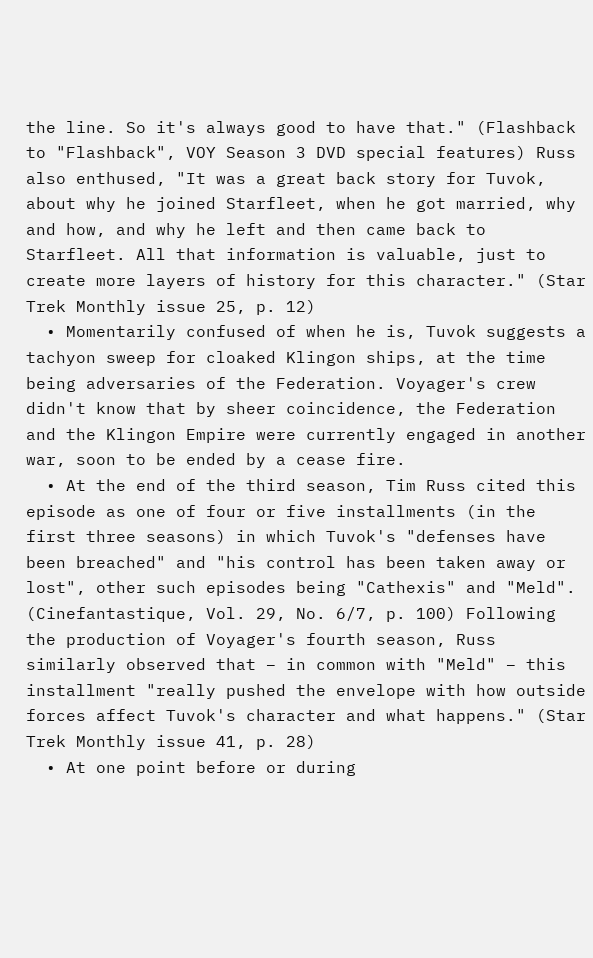the line. So it's always good to have that." (Flashback to "Flashback", VOY Season 3 DVD special features) Russ also enthused, "It was a great back story for Tuvok, about why he joined Starfleet, when he got married, why and how, and why he left and then came back to Starfleet. All that information is valuable, just to create more layers of history for this character." (Star Trek Monthly issue 25, p. 12)
  • Momentarily confused of when he is, Tuvok suggests a tachyon sweep for cloaked Klingon ships, at the time being adversaries of the Federation. Voyager's crew didn't know that by sheer coincidence, the Federation and the Klingon Empire were currently engaged in another war, soon to be ended by a cease fire.
  • At the end of the third season, Tim Russ cited this episode as one of four or five installments (in the first three seasons) in which Tuvok's "defenses have been breached" and "his control has been taken away or lost", other such episodes being "Cathexis" and "Meld". (Cinefantastique, Vol. 29, No. 6/7, p. 100) Following the production of Voyager's fourth season, Russ similarly observed that – in common with "Meld" – this installment "really pushed the envelope with how outside forces affect Tuvok's character and what happens." (Star Trek Monthly issue 41, p. 28)
  • At one point before or during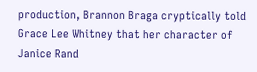production, Brannon Braga cryptically told Grace Lee Whitney that her character of Janice Rand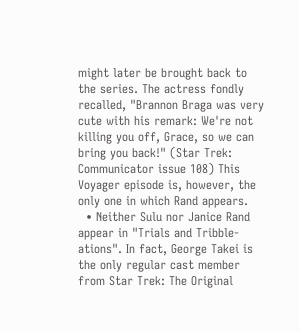might later be brought back to the series. The actress fondly recalled, "Brannon Braga was very cute with his remark: We're not killing you off, Grace, so we can bring you back!" (Star Trek: Communicator issue 108) This Voyager episode is, however, the only one in which Rand appears.
  • Neither Sulu nor Janice Rand appear in "Trials and Tribble-ations". In fact, George Takei is the only regular cast member from Star Trek: The Original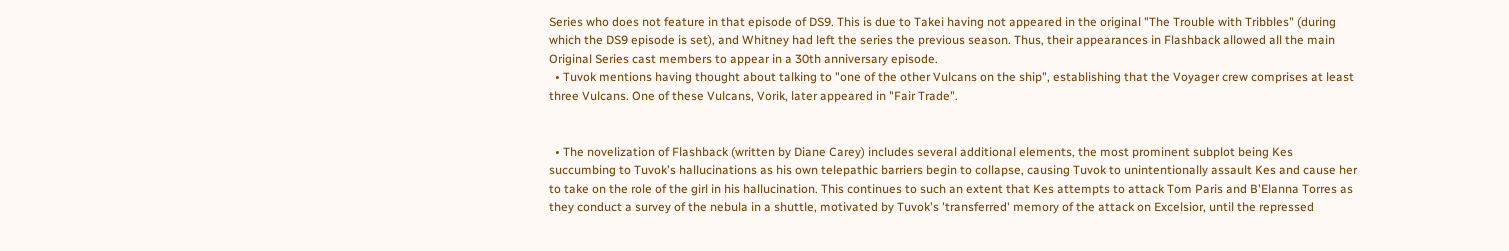Series who does not feature in that episode of DS9. This is due to Takei having not appeared in the original "The Trouble with Tribbles" (during which the DS9 episode is set), and Whitney had left the series the previous season. Thus, their appearances in Flashback allowed all the main Original Series cast members to appear in a 30th anniversary episode.
  • Tuvok mentions having thought about talking to "one of the other Vulcans on the ship", establishing that the Voyager crew comprises at least three Vulcans. One of these Vulcans, Vorik, later appeared in "Fair Trade".


  • The novelization of Flashback (written by Diane Carey) includes several additional elements, the most prominent subplot being Kes succumbing to Tuvok's hallucinations as his own telepathic barriers begin to collapse, causing Tuvok to unintentionally assault Kes and cause her to take on the role of the girl in his hallucination. This continues to such an extent that Kes attempts to attack Tom Paris and B'Elanna Torres as they conduct a survey of the nebula in a shuttle, motivated by Tuvok's 'transferred' memory of the attack on Excelsior, until the repressed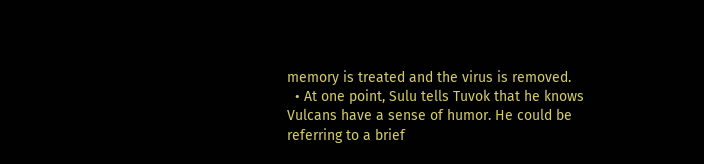memory is treated and the virus is removed.
  • At one point, Sulu tells Tuvok that he knows Vulcans have a sense of humor. He could be referring to a brief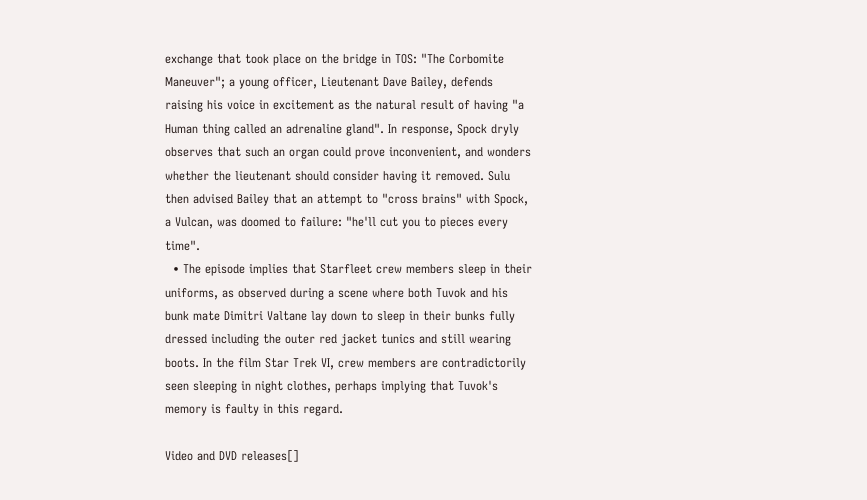exchange that took place on the bridge in TOS: "The Corbomite Maneuver"; a young officer, Lieutenant Dave Bailey, defends raising his voice in excitement as the natural result of having "a Human thing called an adrenaline gland". In response, Spock dryly observes that such an organ could prove inconvenient, and wonders whether the lieutenant should consider having it removed. Sulu then advised Bailey that an attempt to "cross brains" with Spock, a Vulcan, was doomed to failure: "he'll cut you to pieces every time".
  • The episode implies that Starfleet crew members sleep in their uniforms, as observed during a scene where both Tuvok and his bunk mate Dimitri Valtane lay down to sleep in their bunks fully dressed including the outer red jacket tunics and still wearing boots. In the film Star Trek VI, crew members are contradictorily seen sleeping in night clothes, perhaps implying that Tuvok's memory is faulty in this regard.

Video and DVD releases[]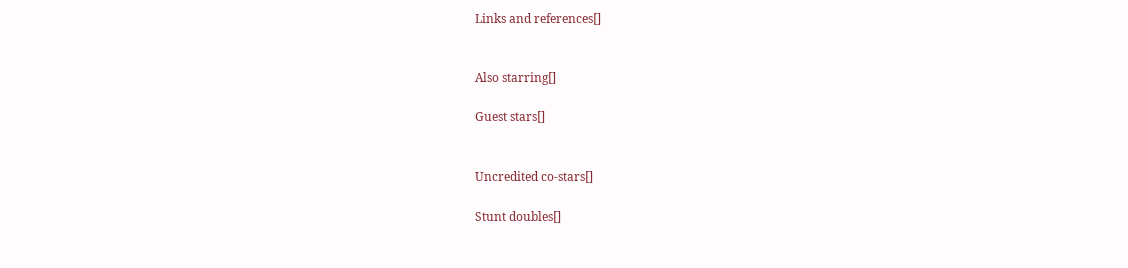Links and references[]


Also starring[]

Guest stars[]


Uncredited co-stars[]

Stunt doubles[]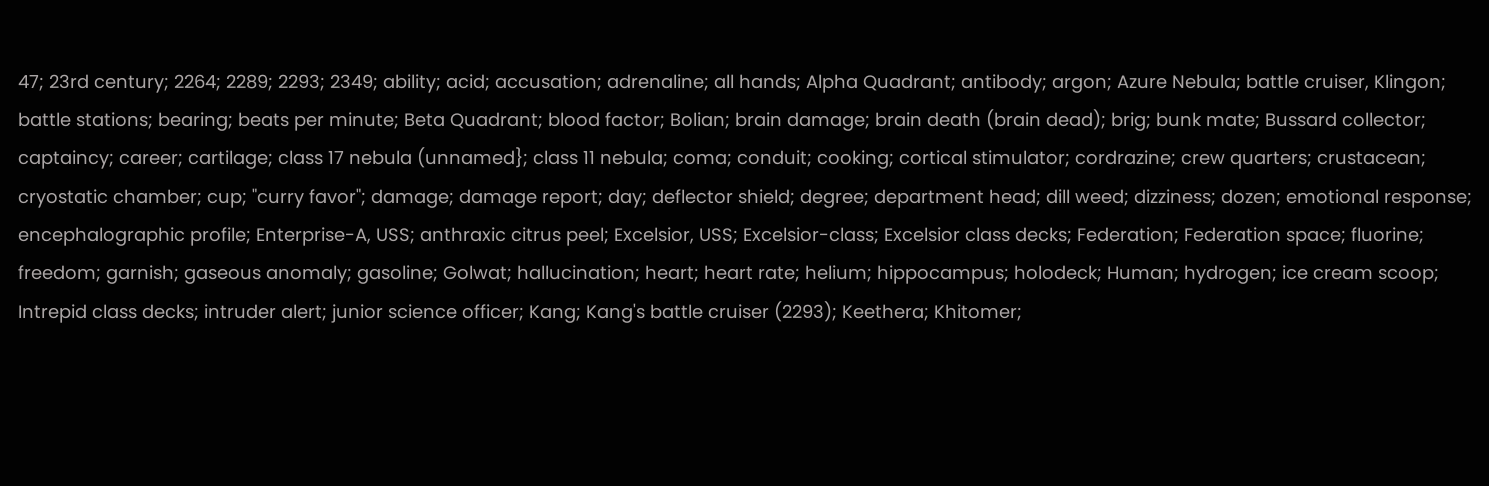47; 23rd century; 2264; 2289; 2293; 2349; ability; acid; accusation; adrenaline; all hands; Alpha Quadrant; antibody; argon; Azure Nebula; battle cruiser, Klingon; battle stations; bearing; beats per minute; Beta Quadrant; blood factor; Bolian; brain damage; brain death (brain dead); brig; bunk mate; Bussard collector; captaincy; career; cartilage; class 17 nebula (unnamed}; class 11 nebula; coma; conduit; cooking; cortical stimulator; cordrazine; crew quarters; crustacean; cryostatic chamber; cup; "curry favor"; damage; damage report; day; deflector shield; degree; department head; dill weed; dizziness; dozen; emotional response; encephalographic profile; Enterprise-A, USS; anthraxic citrus peel; Excelsior, USS; Excelsior-class; Excelsior class decks; Federation; Federation space; fluorine; freedom; garnish; gaseous anomaly; gasoline; Golwat; hallucination; heart; heart rate; helium; hippocampus; holodeck; Human; hydrogen; ice cream scoop; Intrepid class decks; intruder alert; junior science officer; Kang; Kang's battle cruiser (2293); Keethera; Khitomer;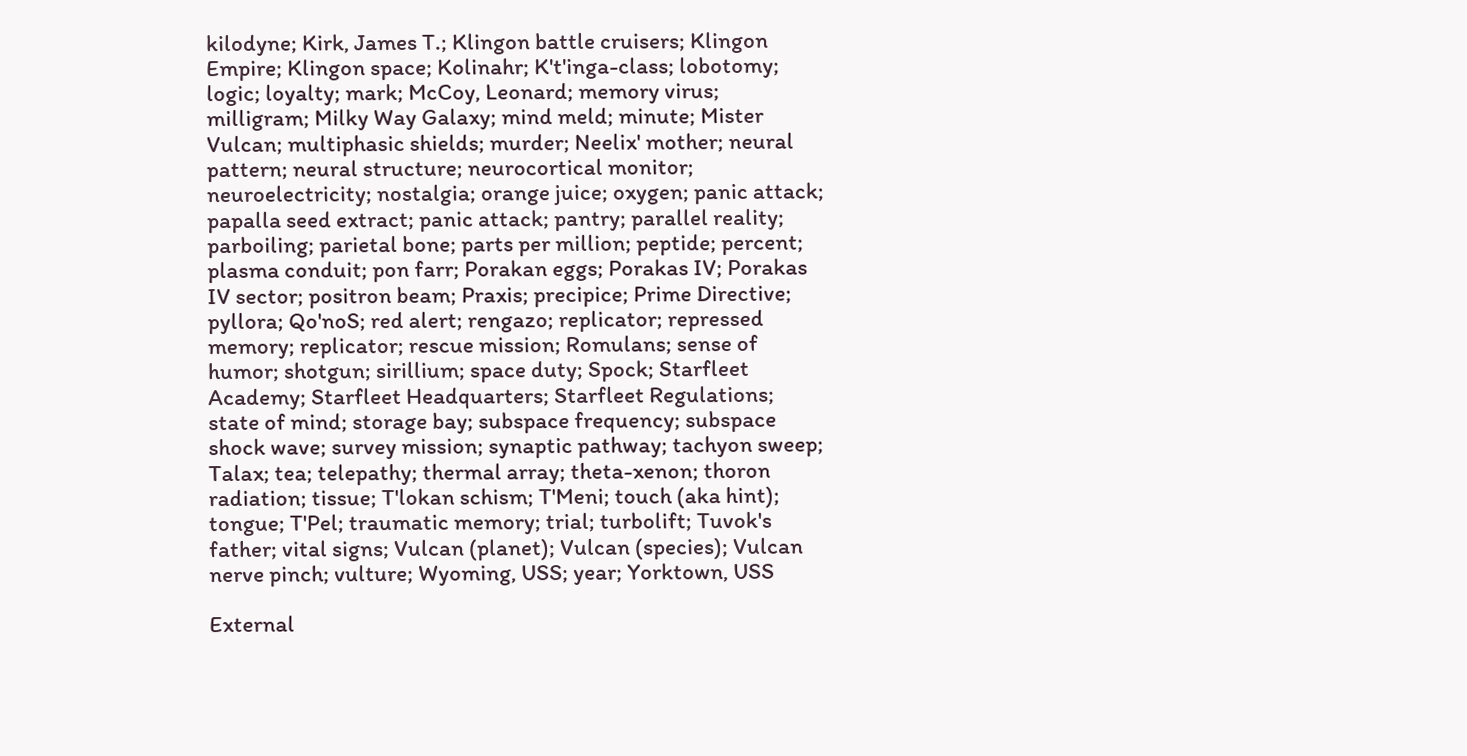kilodyne; Kirk, James T.; Klingon battle cruisers; Klingon Empire; Klingon space; Kolinahr; K't'inga-class; lobotomy; logic; loyalty; mark; McCoy, Leonard; memory virus; milligram; Milky Way Galaxy; mind meld; minute; Mister Vulcan; multiphasic shields; murder; Neelix' mother; neural pattern; neural structure; neurocortical monitor; neuroelectricity; nostalgia; orange juice; oxygen; panic attack; papalla seed extract; panic attack; pantry; parallel reality; parboiling; parietal bone; parts per million; peptide; percent; plasma conduit; pon farr; Porakan eggs; Porakas IV; Porakas IV sector; positron beam; Praxis; precipice; Prime Directive; pyllora; Qo'noS; red alert; rengazo; replicator; repressed memory; replicator; rescue mission; Romulans; sense of humor; shotgun; sirillium; space duty; Spock; Starfleet Academy; Starfleet Headquarters; Starfleet Regulations; state of mind; storage bay; subspace frequency; subspace shock wave; survey mission; synaptic pathway; tachyon sweep; Talax; tea; telepathy; thermal array; theta-xenon; thoron radiation; tissue; T'lokan schism; T'Meni; touch (aka hint); tongue; T'Pel; traumatic memory; trial; turbolift; Tuvok's father; vital signs; Vulcan (planet); Vulcan (species); Vulcan nerve pinch; vulture; Wyoming, USS; year; Yorktown, USS

External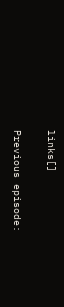links[]

Previous episode: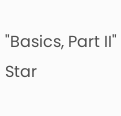"Basics, Part II"
Star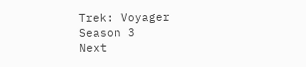Trek: Voyager
Season 3
Next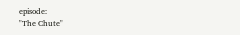episode:
"The Chute"